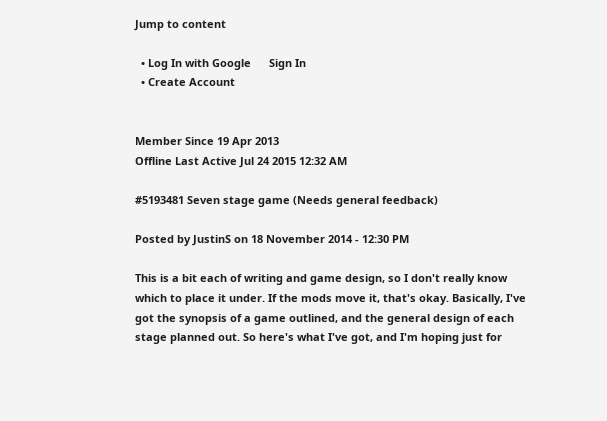Jump to content

  • Log In with Google      Sign In
  • Create Account


Member Since 19 Apr 2013
Offline Last Active Jul 24 2015 12:32 AM

#5193481 Seven stage game (Needs general feedback)

Posted by JustinS on 18 November 2014 - 12:30 PM

This is a bit each of writing and game design, so I don't really know which to place it under. If the mods move it, that's okay. Basically, I've got the synopsis of a game outlined, and the general design of each stage planned out. So here's what I've got, and I'm hoping just for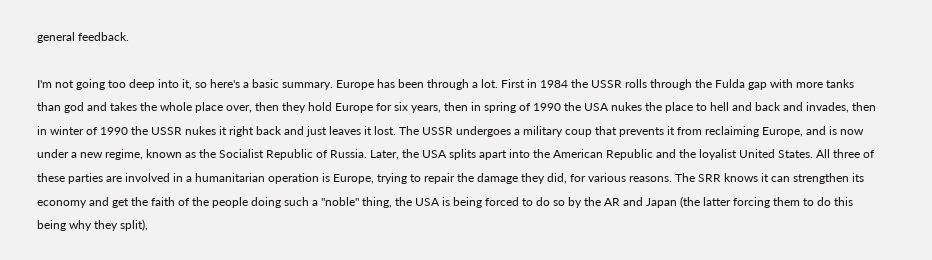general feedback.

I'm not going too deep into it, so here's a basic summary. Europe has been through a lot. First in 1984 the USSR rolls through the Fulda gap with more tanks than god and takes the whole place over, then they hold Europe for six years, then in spring of 1990 the USA nukes the place to hell and back and invades, then in winter of 1990 the USSR nukes it right back and just leaves it lost. The USSR undergoes a military coup that prevents it from reclaiming Europe, and is now under a new regime, known as the Socialist Republic of Russia. Later, the USA splits apart into the American Republic and the loyalist United States. All three of these parties are involved in a humanitarian operation is Europe, trying to repair the damage they did, for various reasons. The SRR knows it can strengthen its economy and get the faith of the people doing such a "noble" thing, the USA is being forced to do so by the AR and Japan (the latter forcing them to do this being why they split),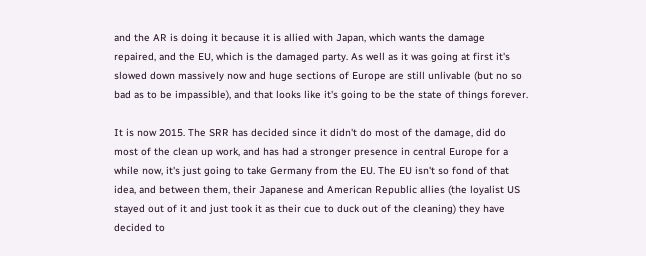and the AR is doing it because it is allied with Japan, which wants the damage repaired, and the EU, which is the damaged party. As well as it was going at first it's slowed down massively now and huge sections of Europe are still unlivable (but no so bad as to be impassible), and that looks like it's going to be the state of things forever.

It is now 2015. The SRR has decided since it didn't do most of the damage, did do most of the clean up work, and has had a stronger presence in central Europe for a while now, it's just going to take Germany from the EU. The EU isn't so fond of that idea, and between them, their Japanese and American Republic allies (the loyalist US stayed out of it and just took it as their cue to duck out of the cleaning) they have decided to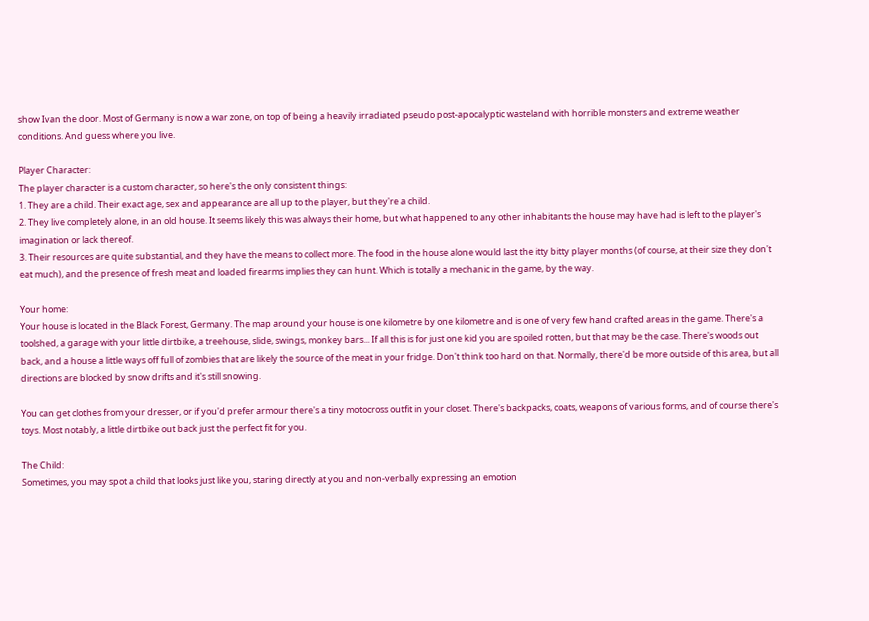show Ivan the door. Most of Germany is now a war zone, on top of being a heavily irradiated pseudo post-apocalyptic wasteland with horrible monsters and extreme weather conditions. And guess where you live.

Player Character:
The player character is a custom character, so here's the only consistent things:
1. They are a child. Their exact age, sex and appearance are all up to the player, but they're a child.
2. They live completely alone, in an old house. It seems likely this was always their home, but what happened to any other inhabitants the house may have had is left to the player's imagination or lack thereof.
3. Their resources are quite substantial, and they have the means to collect more. The food in the house alone would last the itty bitty player months (of course, at their size they don't eat much), and the presence of fresh meat and loaded firearms implies they can hunt. Which is totally a mechanic in the game, by the way.

Your home:
Your house is located in the Black Forest, Germany. The map around your house is one kilometre by one kilometre and is one of very few hand crafted areas in the game. There's a toolshed, a garage with your little dirtbike, a treehouse, slide, swings, monkey bars... If all this is for just one kid you are spoiled rotten, but that may be the case. There's woods out back, and a house a little ways off full of zombies that are likely the source of the meat in your fridge. Don't think too hard on that. Normally, there'd be more outside of this area, but all directions are blocked by snow drifts and it's still snowing.

You can get clothes from your dresser, or if you'd prefer armour there's a tiny motocross outfit in your closet. There's backpacks, coats, weapons of various forms, and of course there's toys. Most notably, a little dirtbike out back just the perfect fit for you.

The Child:
Sometimes, you may spot a child that looks just like you, staring directly at you and non-verbally expressing an emotion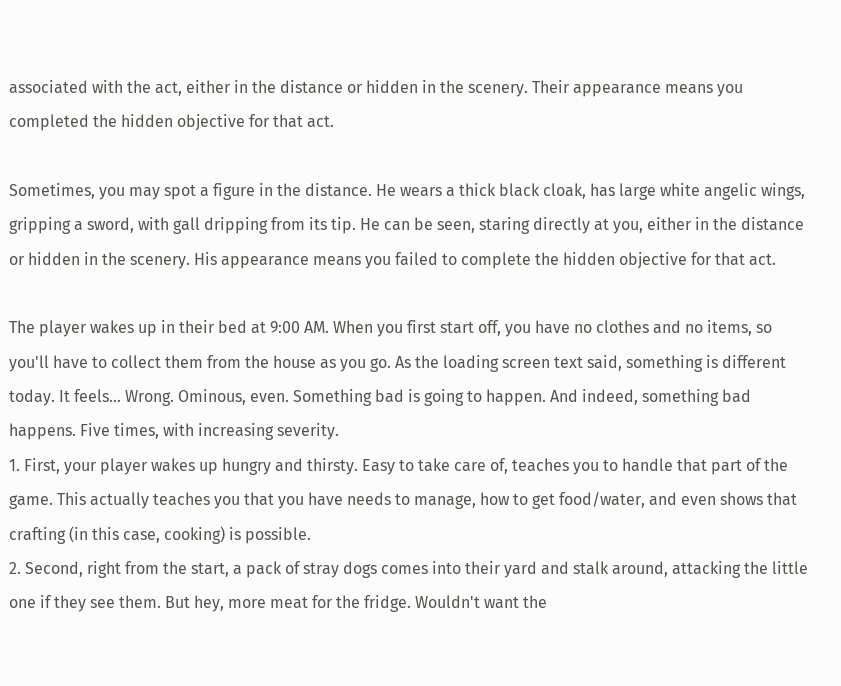associated with the act, either in the distance or hidden in the scenery. Their appearance means you completed the hidden objective for that act.

Sometimes, you may spot a figure in the distance. He wears a thick black cloak, has large white angelic wings, gripping a sword, with gall dripping from its tip. He can be seen, staring directly at you, either in the distance or hidden in the scenery. His appearance means you failed to complete the hidden objective for that act.

The player wakes up in their bed at 9:00 AM. When you first start off, you have no clothes and no items, so you'll have to collect them from the house as you go. As the loading screen text said, something is different today. It feels... Wrong. Ominous, even. Something bad is going to happen. And indeed, something bad happens. Five times, with increasing severity.
1. First, your player wakes up hungry and thirsty. Easy to take care of, teaches you to handle that part of the game. This actually teaches you that you have needs to manage, how to get food/water, and even shows that crafting (in this case, cooking) is possible.
2. Second, right from the start, a pack of stray dogs comes into their yard and stalk around, attacking the little one if they see them. But hey, more meat for the fridge. Wouldn't want the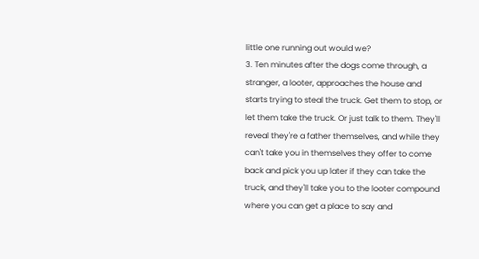little one running out would we?
3. Ten minutes after the dogs come through, a stranger, a looter, approaches the house and starts trying to steal the truck. Get them to stop, or let them take the truck. Or just talk to them. They'll reveal they're a father themselves, and while they can't take you in themselves they offer to come back and pick you up later if they can take the truck, and they'll take you to the looter compound where you can get a place to say and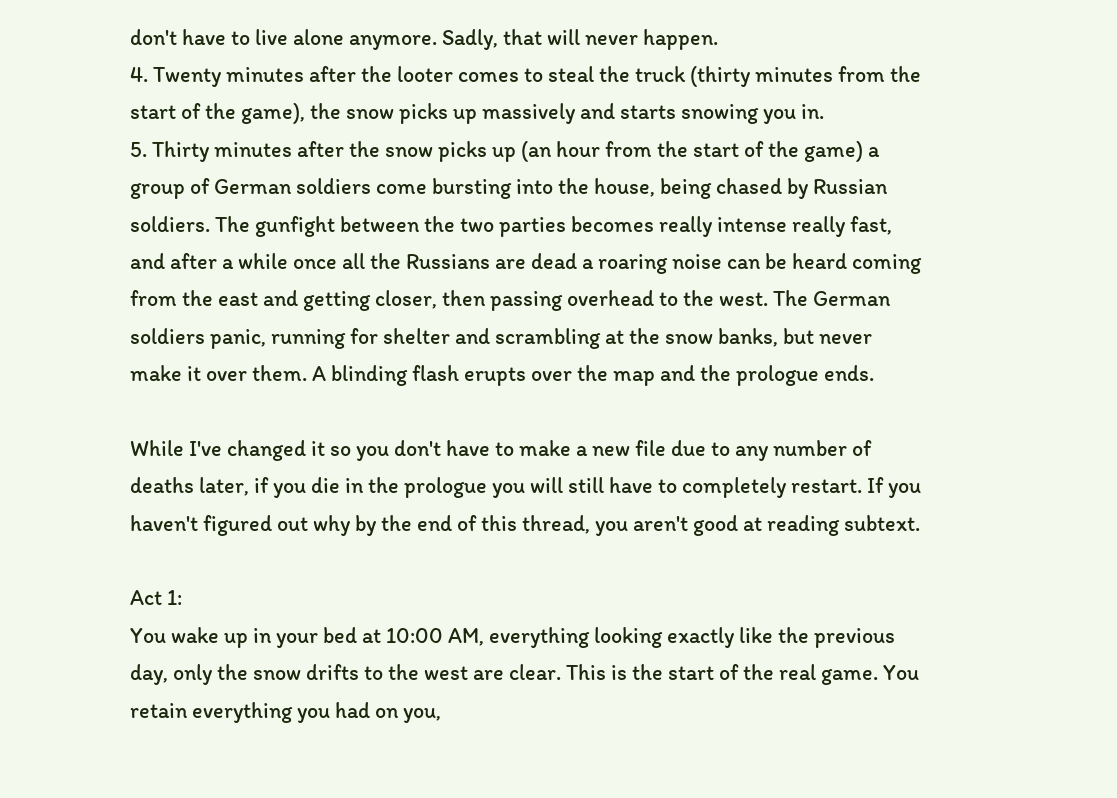don't have to live alone anymore. Sadly, that will never happen.
4. Twenty minutes after the looter comes to steal the truck (thirty minutes from the start of the game), the snow picks up massively and starts snowing you in.
5. Thirty minutes after the snow picks up (an hour from the start of the game) a group of German soldiers come bursting into the house, being chased by Russian soldiers. The gunfight between the two parties becomes really intense really fast, and after a while once all the Russians are dead a roaring noise can be heard coming from the east and getting closer, then passing overhead to the west. The German soldiers panic, running for shelter and scrambling at the snow banks, but never make it over them. A blinding flash erupts over the map and the prologue ends.

While I've changed it so you don't have to make a new file due to any number of deaths later, if you die in the prologue you will still have to completely restart. If you haven't figured out why by the end of this thread, you aren't good at reading subtext.

Act 1:
You wake up in your bed at 10:00 AM, everything looking exactly like the previous day, only the snow drifts to the west are clear. This is the start of the real game. You retain everything you had on you,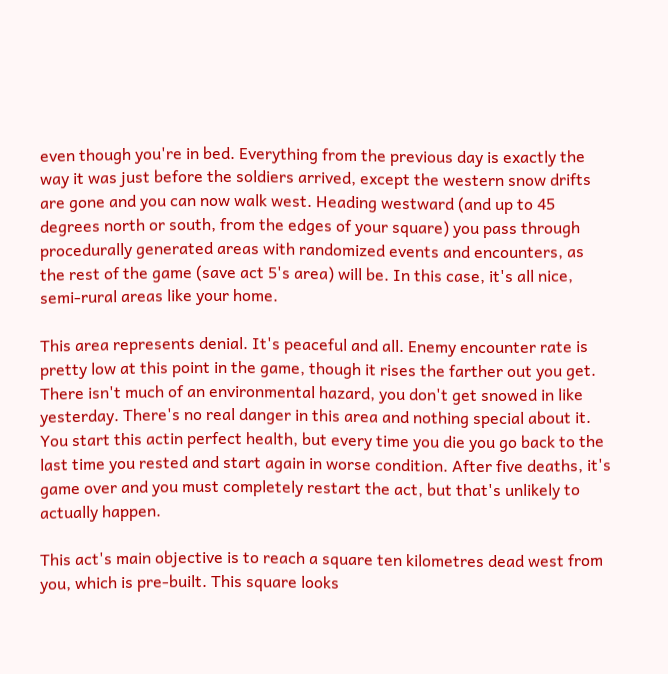even though you're in bed. Everything from the previous day is exactly the way it was just before the soldiers arrived, except the western snow drifts are gone and you can now walk west. Heading westward (and up to 45 degrees north or south, from the edges of your square) you pass through procedurally generated areas with randomized events and encounters, as the rest of the game (save act 5's area) will be. In this case, it's all nice, semi-rural areas like your home.

This area represents denial. It's peaceful and all. Enemy encounter rate is pretty low at this point in the game, though it rises the farther out you get. There isn't much of an environmental hazard, you don't get snowed in like yesterday. There's no real danger in this area and nothing special about it. You start this actin perfect health, but every time you die you go back to the last time you rested and start again in worse condition. After five deaths, it's game over and you must completely restart the act, but that's unlikely to actually happen.

This act's main objective is to reach a square ten kilometres dead west from you, which is pre-built. This square looks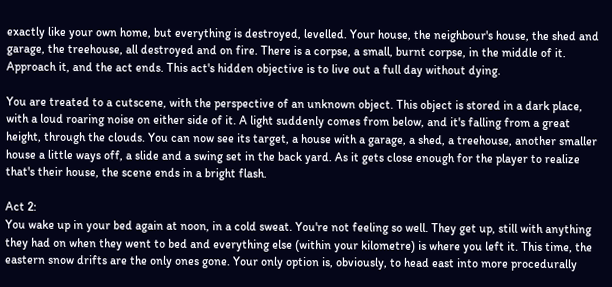exactly like your own home, but everything is destroyed, levelled. Your house, the neighbour's house, the shed and garage, the treehouse, all destroyed and on fire. There is a corpse, a small, burnt corpse, in the middle of it. Approach it, and the act ends. This act's hidden objective is to live out a full day without dying.

You are treated to a cutscene, with the perspective of an unknown object. This object is stored in a dark place, with a loud roaring noise on either side of it. A light suddenly comes from below, and it's falling from a great height, through the clouds. You can now see its target, a house with a garage, a shed, a treehouse, another smaller house a little ways off, a slide and a swing set in the back yard. As it gets close enough for the player to realize that's their house, the scene ends in a bright flash.

Act 2:
You wake up in your bed again at noon, in a cold sweat. You're not feeling so well. They get up, still with anything they had on when they went to bed and everything else (within your kilometre) is where you left it. This time, the eastern snow drifts are the only ones gone. Your only option is, obviously, to head east into more procedurally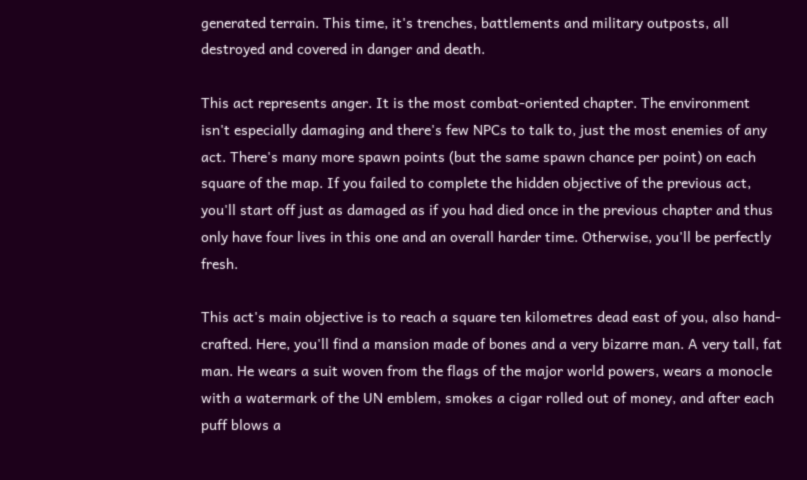generated terrain. This time, it's trenches, battlements and military outposts, all destroyed and covered in danger and death.

This act represents anger. It is the most combat-oriented chapter. The environment isn't especially damaging and there's few NPCs to talk to, just the most enemies of any act. There's many more spawn points (but the same spawn chance per point) on each square of the map. If you failed to complete the hidden objective of the previous act, you'll start off just as damaged as if you had died once in the previous chapter and thus only have four lives in this one and an overall harder time. Otherwise, you'll be perfectly fresh.

This act's main objective is to reach a square ten kilometres dead east of you, also hand-crafted. Here, you'll find a mansion made of bones and a very bizarre man. A very tall, fat man. He wears a suit woven from the flags of the major world powers, wears a monocle with a watermark of the UN emblem, smokes a cigar rolled out of money, and after each puff blows a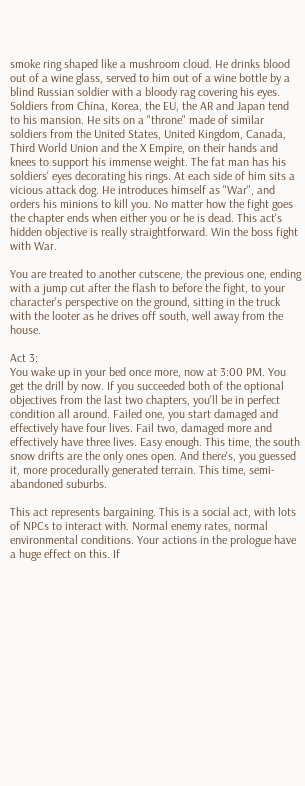smoke ring shaped like a mushroom cloud. He drinks blood out of a wine glass, served to him out of a wine bottle by a blind Russian soldier with a bloody rag covering his eyes. Soldiers from China, Korea, the EU, the AR and Japan tend to his mansion. He sits on a "throne" made of similar soldiers from the United States, United Kingdom, Canada, Third World Union and the X Empire, on their hands and knees to support his immense weight. The fat man has his soldiers' eyes decorating his rings. At each side of him sits a vicious attack dog. He introduces himself as "War", and orders his minions to kill you. No matter how the fight goes the chapter ends when either you or he is dead. This act's hidden objective is really straightforward. Win the boss fight with War.

You are treated to another cutscene, the previous one, ending with a jump cut after the flash to before the fight, to your character's perspective on the ground, sitting in the truck with the looter as he drives off south, well away from the house.

Act 3:
You wake up in your bed once more, now at 3:00 PM. You get the drill by now. If you succeeded both of the optional objectives from the last two chapters, you'll be in perfect condition all around. Failed one, you start damaged and effectively have four lives. Fail two, damaged more and effectively have three lives. Easy enough. This time, the south snow drifts are the only ones open. And there's, you guessed it, more procedurally generated terrain. This time, semi-abandoned suburbs.

This act represents bargaining. This is a social act, with lots of NPCs to interact with. Normal enemy rates, normal environmental conditions. Your actions in the prologue have a huge effect on this. If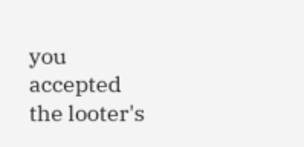you accepted the looter's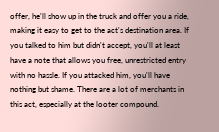offer, he'll show up in the truck and offer you a ride, making it easy to get to the act's destination area. If you talked to him but didn't accept, you'll at least have a note that allows you free, unrestricted entry with no hassle. If you attacked him, you'll have nothing but shame. There are a lot of merchants in this act, especially at the looter compound.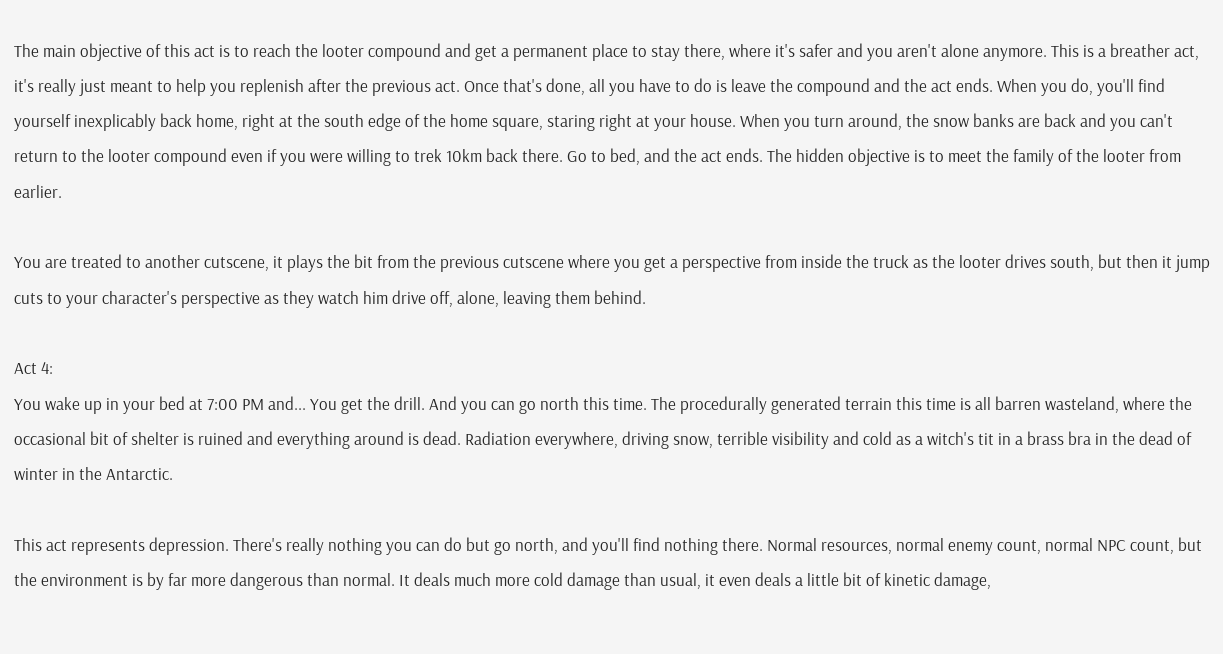The main objective of this act is to reach the looter compound and get a permanent place to stay there, where it's safer and you aren't alone anymore. This is a breather act, it's really just meant to help you replenish after the previous act. Once that's done, all you have to do is leave the compound and the act ends. When you do, you'll find yourself inexplicably back home, right at the south edge of the home square, staring right at your house. When you turn around, the snow banks are back and you can't return to the looter compound even if you were willing to trek 10km back there. Go to bed, and the act ends. The hidden objective is to meet the family of the looter from earlier.

You are treated to another cutscene, it plays the bit from the previous cutscene where you get a perspective from inside the truck as the looter drives south, but then it jump cuts to your character's perspective as they watch him drive off, alone, leaving them behind.

Act 4:
You wake up in your bed at 7:00 PM and... You get the drill. And you can go north this time. The procedurally generated terrain this time is all barren wasteland, where the occasional bit of shelter is ruined and everything around is dead. Radiation everywhere, driving snow, terrible visibility and cold as a witch's tit in a brass bra in the dead of winter in the Antarctic.

This act represents depression. There's really nothing you can do but go north, and you'll find nothing there. Normal resources, normal enemy count, normal NPC count, but the environment is by far more dangerous than normal. It deals much more cold damage than usual, it even deals a little bit of kinetic damage,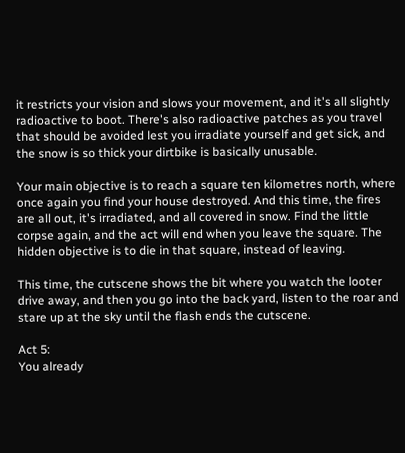it restricts your vision and slows your movement, and it's all slightly radioactive to boot. There's also radioactive patches as you travel that should be avoided lest you irradiate yourself and get sick, and the snow is so thick your dirtbike is basically unusable.

Your main objective is to reach a square ten kilometres north, where once again you find your house destroyed. And this time, the fires are all out, it's irradiated, and all covered in snow. Find the little corpse again, and the act will end when you leave the square. The hidden objective is to die in that square, instead of leaving.

This time, the cutscene shows the bit where you watch the looter drive away, and then you go into the back yard, listen to the roar and stare up at the sky until the flash ends the cutscene.

Act 5:
You already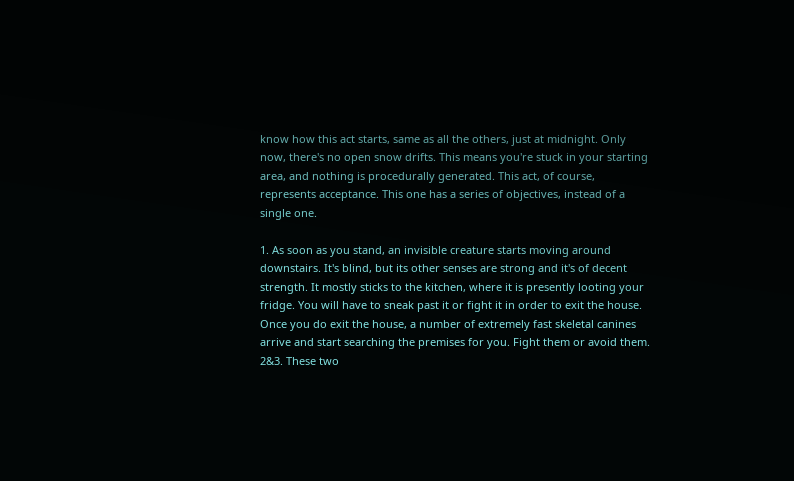know how this act starts, same as all the others, just at midnight. Only now, there's no open snow drifts. This means you're stuck in your starting area, and nothing is procedurally generated. This act, of course, represents acceptance. This one has a series of objectives, instead of a single one.

1. As soon as you stand, an invisible creature starts moving around downstairs. It's blind, but its other senses are strong and it's of decent strength. It mostly sticks to the kitchen, where it is presently looting your fridge. You will have to sneak past it or fight it in order to exit the house. Once you do exit the house, a number of extremely fast skeletal canines arrive and start searching the premises for you. Fight them or avoid them.
2&3. These two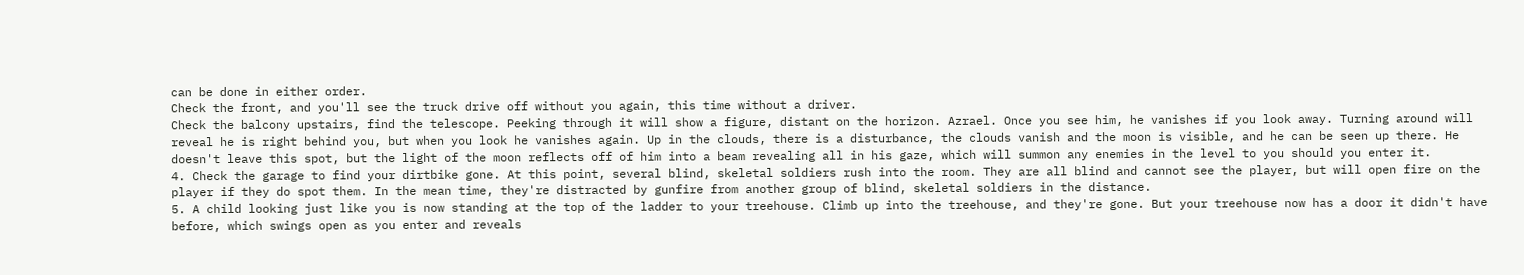can be done in either order.
Check the front, and you'll see the truck drive off without you again, this time without a driver.
Check the balcony upstairs, find the telescope. Peeking through it will show a figure, distant on the horizon. Azrael. Once you see him, he vanishes if you look away. Turning around will reveal he is right behind you, but when you look he vanishes again. Up in the clouds, there is a disturbance, the clouds vanish and the moon is visible, and he can be seen up there. He doesn't leave this spot, but the light of the moon reflects off of him into a beam revealing all in his gaze, which will summon any enemies in the level to you should you enter it.
4. Check the garage to find your dirtbike gone. At this point, several blind, skeletal soldiers rush into the room. They are all blind and cannot see the player, but will open fire on the player if they do spot them. In the mean time, they're distracted by gunfire from another group of blind, skeletal soldiers in the distance.
5. A child looking just like you is now standing at the top of the ladder to your treehouse. Climb up into the treehouse, and they're gone. But your treehouse now has a door it didn't have before, which swings open as you enter and reveals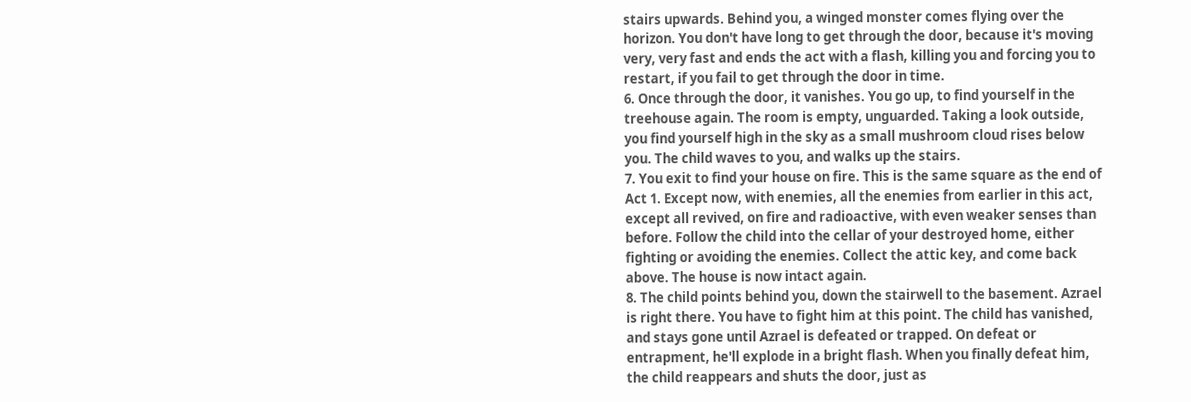stairs upwards. Behind you, a winged monster comes flying over the horizon. You don't have long to get through the door, because it's moving very, very fast and ends the act with a flash, killing you and forcing you to restart, if you fail to get through the door in time.
6. Once through the door, it vanishes. You go up, to find yourself in the treehouse again. The room is empty, unguarded. Taking a look outside, you find yourself high in the sky as a small mushroom cloud rises below you. The child waves to you, and walks up the stairs.
7. You exit to find your house on fire. This is the same square as the end of Act 1. Except now, with enemies, all the enemies from earlier in this act, except all revived, on fire and radioactive, with even weaker senses than before. Follow the child into the cellar of your destroyed home, either fighting or avoiding the enemies. Collect the attic key, and come back above. The house is now intact again.
8. The child points behind you, down the stairwell to the basement. Azrael is right there. You have to fight him at this point. The child has vanished, and stays gone until Azrael is defeated or trapped. On defeat or entrapment, he'll explode in a bright flash. When you finally defeat him, the child reappears and shuts the door, just as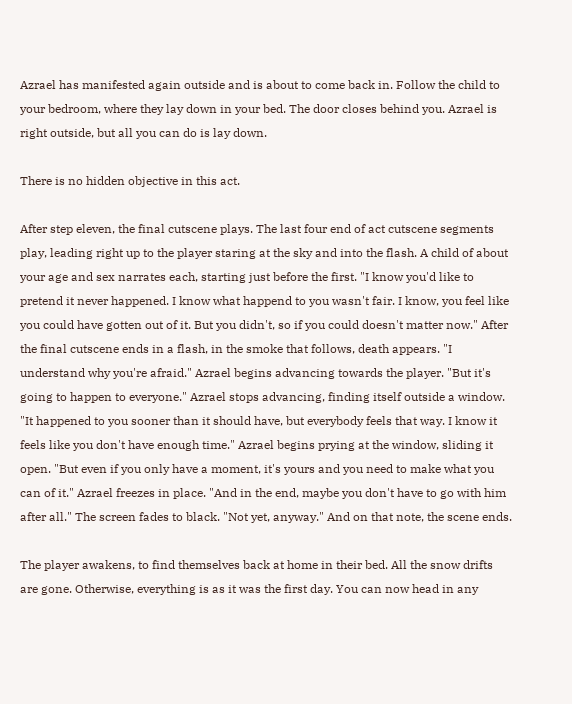Azrael has manifested again outside and is about to come back in. Follow the child to your bedroom, where they lay down in your bed. The door closes behind you. Azrael is right outside, but all you can do is lay down.

There is no hidden objective in this act.

After step eleven, the final cutscene plays. The last four end of act cutscene segments play, leading right up to the player staring at the sky and into the flash. A child of about your age and sex narrates each, starting just before the first. "I know you'd like to pretend it never happened. I know what happend to you wasn't fair. I know, you feel like you could have gotten out of it. But you didn't, so if you could doesn't matter now." After the final cutscene ends in a flash, in the smoke that follows, death appears. "I understand why you're afraid." Azrael begins advancing towards the player. "But it's going to happen to everyone." Azrael stops advancing, finding itself outside a window. "It happened to you sooner than it should have, but everybody feels that way. I know it feels like you don't have enough time." Azrael begins prying at the window, sliding it open. "But even if you only have a moment, it's yours and you need to make what you can of it." Azrael freezes in place. "And in the end, maybe you don't have to go with him after all." The screen fades to black. "Not yet, anyway." And on that note, the scene ends.

The player awakens, to find themselves back at home in their bed. All the snow drifts are gone. Otherwise, everything is as it was the first day. You can now head in any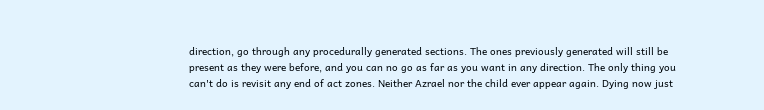direction, go through any procedurally generated sections. The ones previously generated will still be present as they were before, and you can no go as far as you want in any direction. The only thing you can't do is revisit any end of act zones. Neither Azrael nor the child ever appear again. Dying now just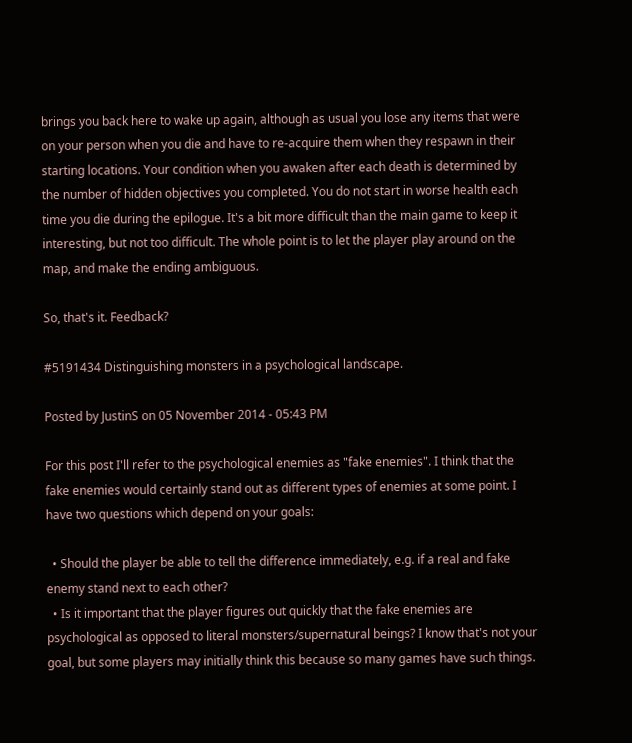brings you back here to wake up again, although as usual you lose any items that were on your person when you die and have to re-acquire them when they respawn in their starting locations. Your condition when you awaken after each death is determined by the number of hidden objectives you completed. You do not start in worse health each time you die during the epilogue. It's a bit more difficult than the main game to keep it interesting, but not too difficult. The whole point is to let the player play around on the map, and make the ending ambiguous.

So, that's it. Feedback?

#5191434 Distinguishing monsters in a psychological landscape.

Posted by JustinS on 05 November 2014 - 05:43 PM

For this post I'll refer to the psychological enemies as "fake enemies". I think that the fake enemies would certainly stand out as different types of enemies at some point. I have two questions which depend on your goals:

  • Should the player be able to tell the difference immediately, e.g. if a real and fake enemy stand next to each other?
  • Is it important that the player figures out quickly that the fake enemies are psychological as opposed to literal monsters/supernatural beings? I know that's not your goal, but some players may initially think this because so many games have such things.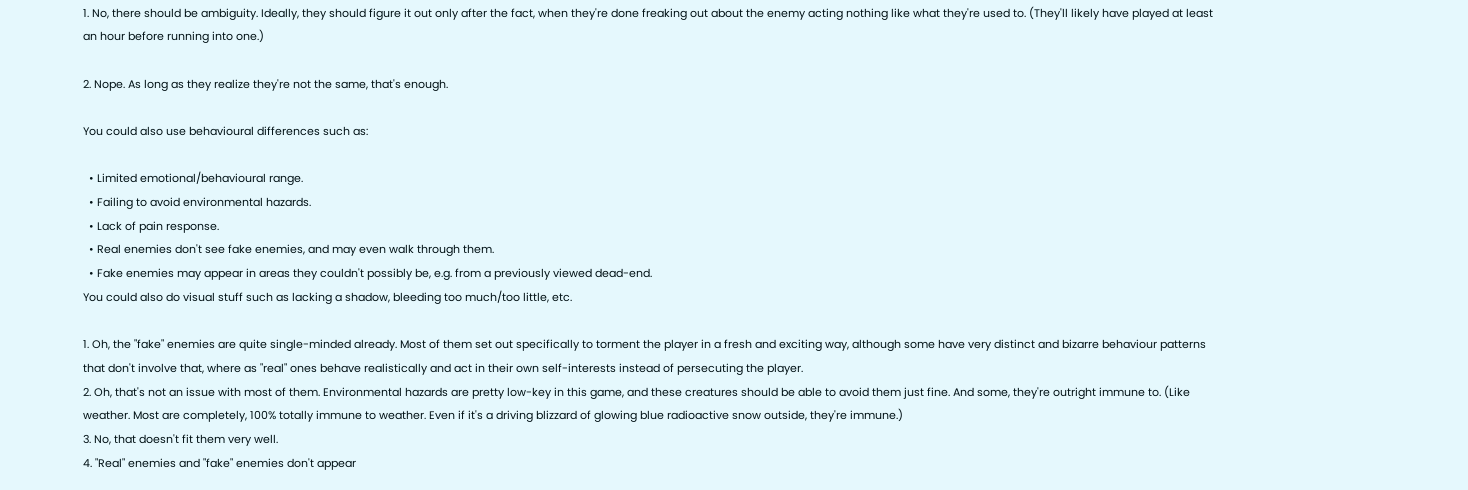1. No, there should be ambiguity. Ideally, they should figure it out only after the fact, when they're done freaking out about the enemy acting nothing like what they're used to. (They'll likely have played at least an hour before running into one.)

2. Nope. As long as they realize they're not the same, that's enough.

You could also use behavioural differences such as:

  • Limited emotional/behavioural range.
  • Failing to avoid environmental hazards.
  • Lack of pain response.
  • Real enemies don't see fake enemies, and may even walk through them.
  • Fake enemies may appear in areas they couldn't possibly be, e.g. from a previously viewed dead-end.
You could also do visual stuff such as lacking a shadow, bleeding too much/too little, etc.

1. Oh, the "fake" enemies are quite single-minded already. Most of them set out specifically to torment the player in a fresh and exciting way, although some have very distinct and bizarre behaviour patterns that don't involve that, where as "real" ones behave realistically and act in their own self-interests instead of persecuting the player.
2. Oh, that's not an issue with most of them. Environmental hazards are pretty low-key in this game, and these creatures should be able to avoid them just fine. And some, they're outright immune to. (Like weather. Most are completely, 100% totally immune to weather. Even if it's a driving blizzard of glowing blue radioactive snow outside, they're immune.)
3. No, that doesn't fit them very well.
4. "Real" enemies and "fake" enemies don't appear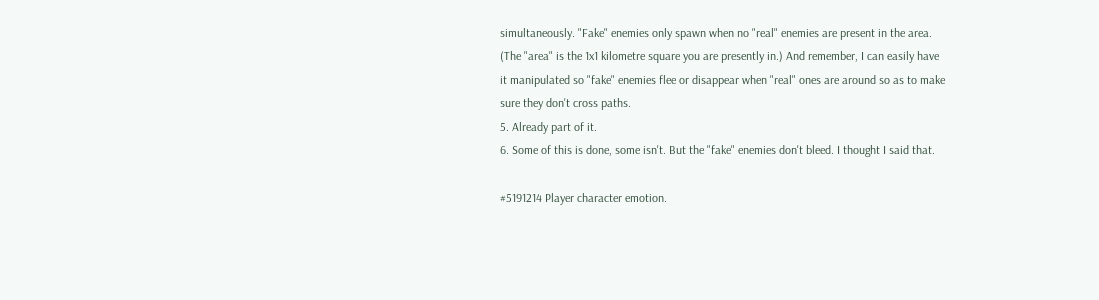simultaneously. "Fake" enemies only spawn when no "real" enemies are present in the area. (The "area" is the 1x1 kilometre square you are presently in.) And remember, I can easily have it manipulated so "fake" enemies flee or disappear when "real" ones are around so as to make sure they don't cross paths.
5. Already part of it.
6. Some of this is done, some isn't. But the "fake" enemies don't bleed. I thought I said that.

#5191214 Player character emotion.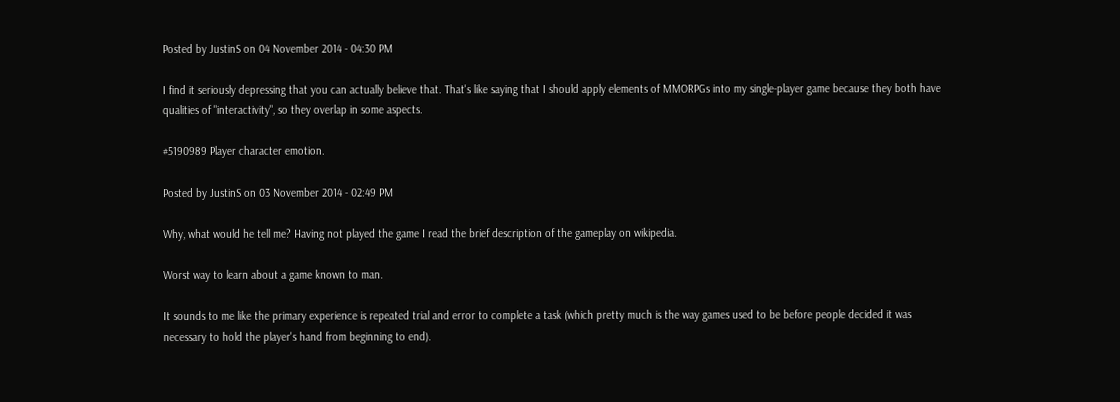Posted by JustinS on 04 November 2014 - 04:30 PM

I find it seriously depressing that you can actually believe that. That's like saying that I should apply elements of MMORPGs into my single-player game because they both have qualities of "interactivity", so they overlap in some aspects.

#5190989 Player character emotion.

Posted by JustinS on 03 November 2014 - 02:49 PM

Why, what would he tell me? Having not played the game I read the brief description of the gameplay on wikipedia.

Worst way to learn about a game known to man.

It sounds to me like the primary experience is repeated trial and error to complete a task (which pretty much is the way games used to be before people decided it was necessary to hold the player's hand from beginning to end).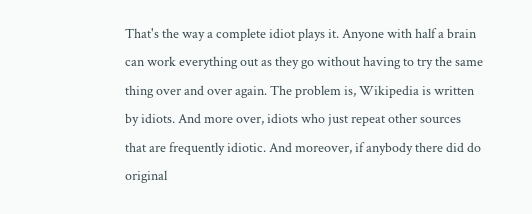That's the way a complete idiot plays it. Anyone with half a brain can work everything out as they go without having to try the same thing over and over again. The problem is, Wikipedia is written by idiots. And more over, idiots who just repeat other sources that are frequently idiotic. And moreover, if anybody there did do original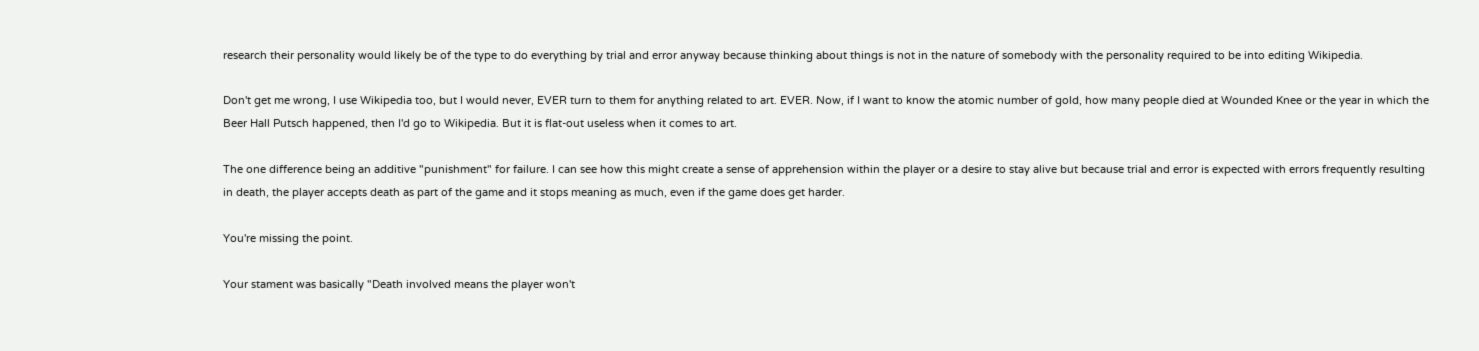research their personality would likely be of the type to do everything by trial and error anyway because thinking about things is not in the nature of somebody with the personality required to be into editing Wikipedia.

Don't get me wrong, I use Wikipedia too, but I would never, EVER turn to them for anything related to art. EVER. Now, if I want to know the atomic number of gold, how many people died at Wounded Knee or the year in which the Beer Hall Putsch happened, then I'd go to Wikipedia. But it is flat-out useless when it comes to art.

The one difference being an additive "punishment" for failure. I can see how this might create a sense of apprehension within the player or a desire to stay alive but because trial and error is expected with errors frequently resulting in death, the player accepts death as part of the game and it stops meaning as much, even if the game does get harder.

You're missing the point.

Your stament was basically "Death involved means the player won't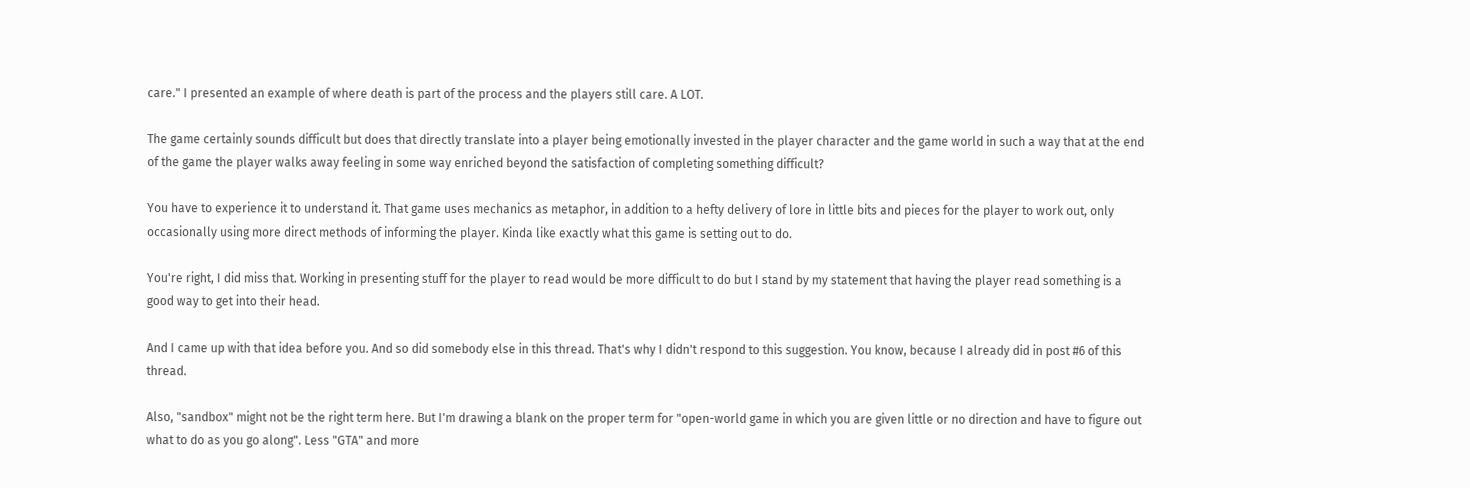care." I presented an example of where death is part of the process and the players still care. A LOT.

The game certainly sounds difficult but does that directly translate into a player being emotionally invested in the player character and the game world in such a way that at the end of the game the player walks away feeling in some way enriched beyond the satisfaction of completing something difficult?

You have to experience it to understand it. That game uses mechanics as metaphor, in addition to a hefty delivery of lore in little bits and pieces for the player to work out, only occasionally using more direct methods of informing the player. Kinda like exactly what this game is setting out to do.

You're right, I did miss that. Working in presenting stuff for the player to read would be more difficult to do but I stand by my statement that having the player read something is a good way to get into their head.

And I came up with that idea before you. And so did somebody else in this thread. That's why I didn't respond to this suggestion. You know, because I already did in post #6 of this thread.

Also, "sandbox" might not be the right term here. But I'm drawing a blank on the proper term for "open-world game in which you are given little or no direction and have to figure out what to do as you go along". Less "GTA" and more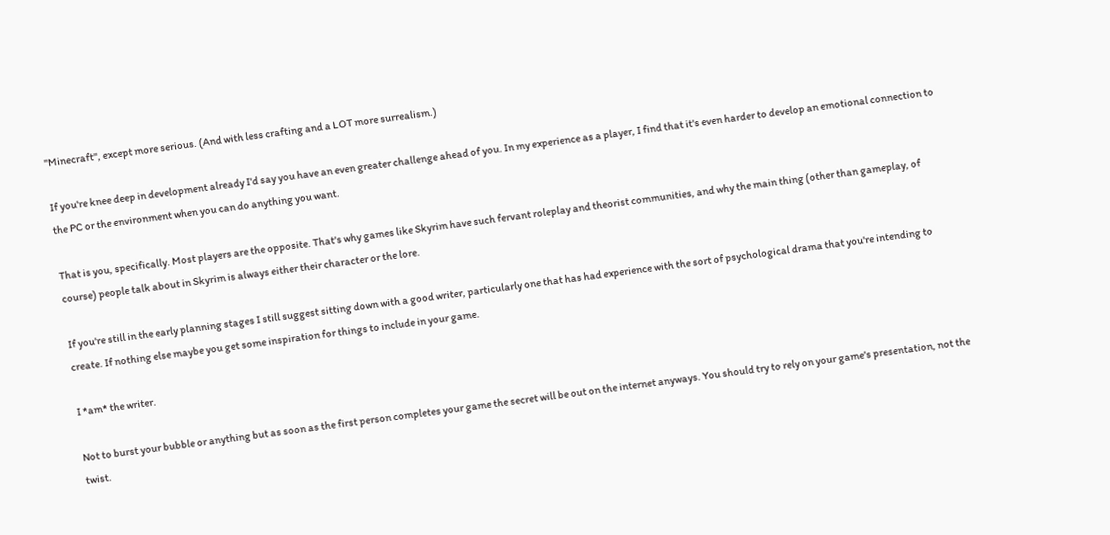"Minecraft", except more serious. (And with less crafting and a LOT more surrealism.)

If you're knee deep in development already I'd say you have an even greater challenge ahead of you. In my experience as a player, I find that it's even harder to develop an emotional connection to the PC or the environment when you can do anything you want.

That is you, specifically. Most players are the opposite. That's why games like Skyrim have such fervant roleplay and theorist communities, and why the main thing (other than gameplay, of course) people talk about in Skyrim is always either their character or the lore.

If you're still in the early planning stages I still suggest sitting down with a good writer, particularly one that has had experience with the sort of psychological drama that you're intending to create. If nothing else maybe you get some inspiration for things to include in your game.

I *am* the writer.

Not to burst your bubble or anything but as soon as the first person completes your game the secret will be out on the internet anyways. You should try to rely on your game's presentation, not the twist.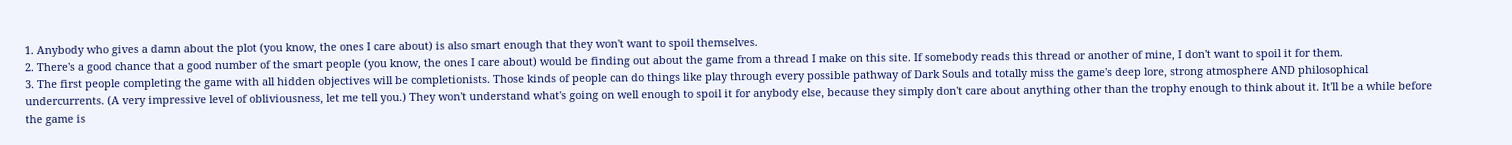1. Anybody who gives a damn about the plot (you know, the ones I care about) is also smart enough that they won't want to spoil themselves.
2. There's a good chance that a good number of the smart people (you know, the ones I care about) would be finding out about the game from a thread I make on this site. If somebody reads this thread or another of mine, I don't want to spoil it for them.
3. The first people completing the game with all hidden objectives will be completionists. Those kinds of people can do things like play through every possible pathway of Dark Souls and totally miss the game's deep lore, strong atmosphere AND philosophical undercurrents. (A very impressive level of obliviousness, let me tell you.) They won't understand what's going on well enough to spoil it for anybody else, because they simply don't care about anything other than the trophy enough to think about it. It'll be a while before the game is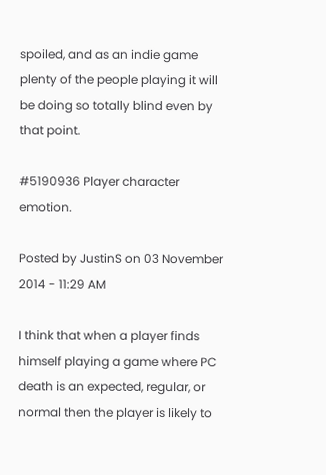spoiled, and as an indie game plenty of the people playing it will be doing so totally blind even by that point.

#5190936 Player character emotion.

Posted by JustinS on 03 November 2014 - 11:29 AM

I think that when a player finds himself playing a game where PC death is an expected, regular, or normal then the player is likely to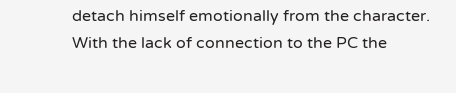detach himself emotionally from the character. With the lack of connection to the PC the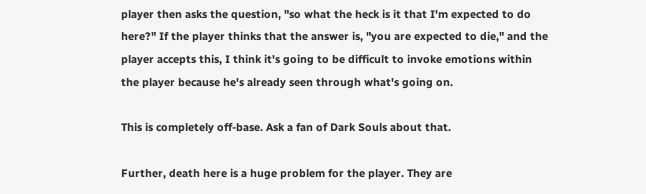player then asks the question, "so what the heck is it that I'm expected to do here?" If the player thinks that the answer is, "you are expected to die," and the player accepts this, I think it's going to be difficult to invoke emotions within the player because he's already seen through what's going on.

This is completely off-base. Ask a fan of Dark Souls about that.

Further, death here is a huge problem for the player. They are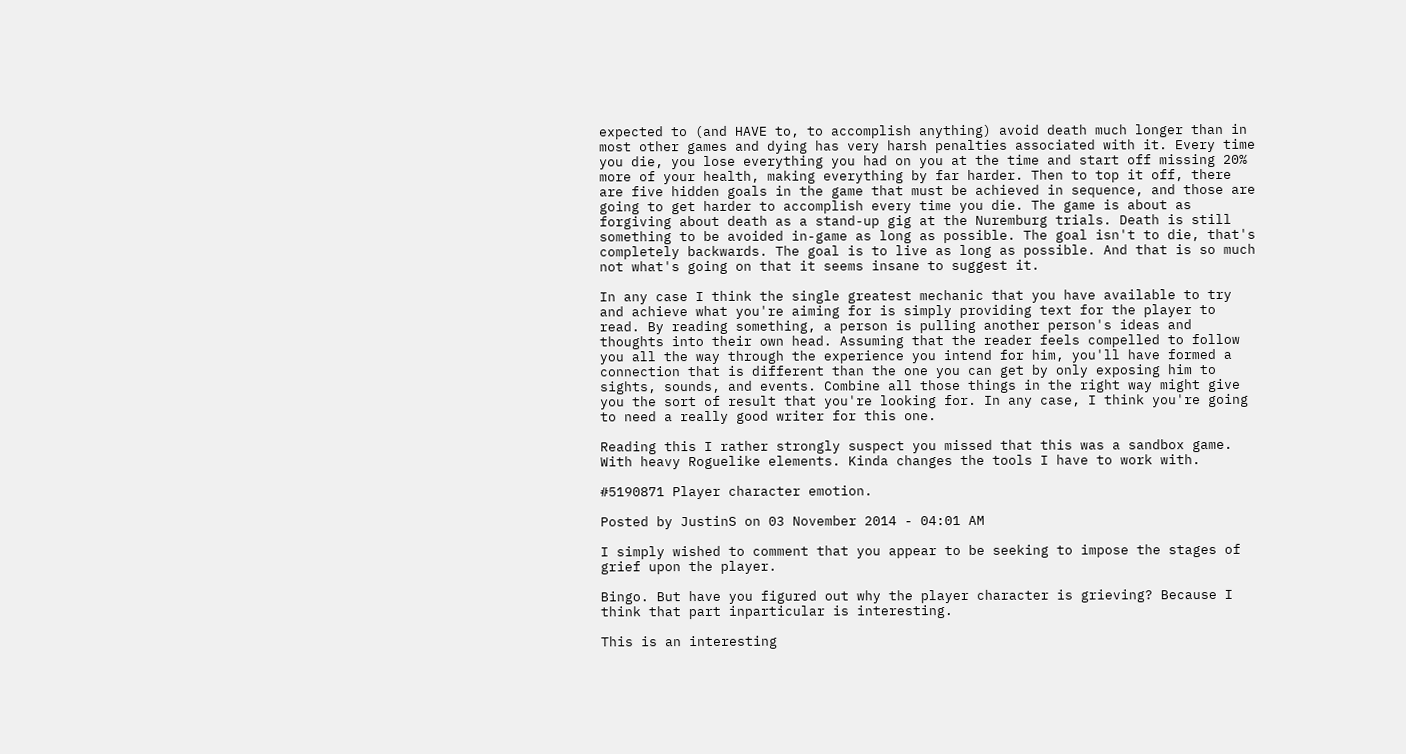expected to (and HAVE to, to accomplish anything) avoid death much longer than in most other games and dying has very harsh penalties associated with it. Every time you die, you lose everything you had on you at the time and start off missing 20% more of your health, making everything by far harder. Then to top it off, there are five hidden goals in the game that must be achieved in sequence, and those are going to get harder to accomplish every time you die. The game is about as forgiving about death as a stand-up gig at the Nuremburg trials. Death is still something to be avoided in-game as long as possible. The goal isn't to die, that's completely backwards. The goal is to live as long as possible. And that is so much not what's going on that it seems insane to suggest it.

In any case I think the single greatest mechanic that you have available to try and achieve what you're aiming for is simply providing text for the player to read. By reading something, a person is pulling another person's ideas and thoughts into their own head. Assuming that the reader feels compelled to follow you all the way through the experience you intend for him, you'll have formed a connection that is different than the one you can get by only exposing him to sights, sounds, and events. Combine all those things in the right way might give you the sort of result that you're looking for. In any case, I think you're going to need a really good writer for this one.

Reading this I rather strongly suspect you missed that this was a sandbox game. With heavy Roguelike elements. Kinda changes the tools I have to work with.

#5190871 Player character emotion.

Posted by JustinS on 03 November 2014 - 04:01 AM

I simply wished to comment that you appear to be seeking to impose the stages of grief upon the player.

Bingo. But have you figured out why the player character is grieving? Because I think that part inparticular is interesting.

This is an interesting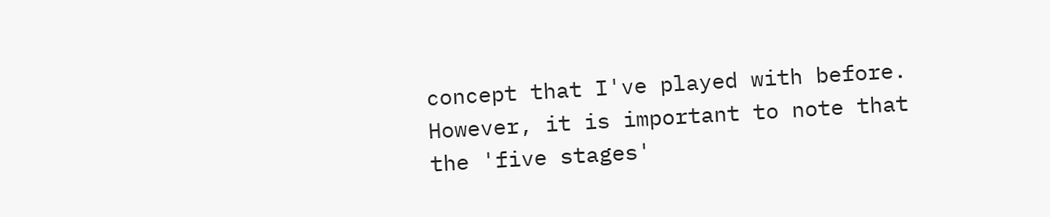concept that I've played with before. However, it is important to note that the 'five stages'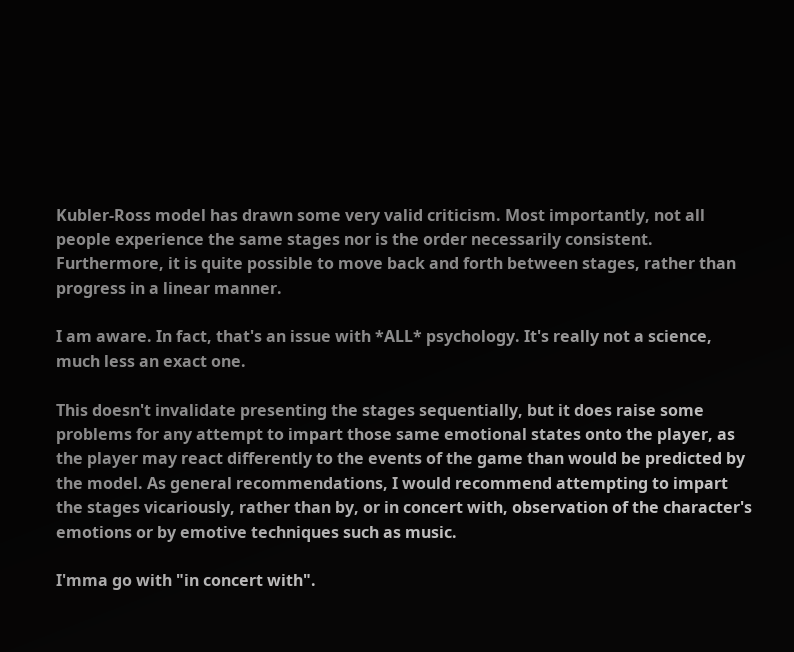Kubler-Ross model has drawn some very valid criticism. Most importantly, not all people experience the same stages nor is the order necessarily consistent. Furthermore, it is quite possible to move back and forth between stages, rather than progress in a linear manner.

I am aware. In fact, that's an issue with *ALL* psychology. It's really not a science, much less an exact one.

This doesn't invalidate presenting the stages sequentially, but it does raise some problems for any attempt to impart those same emotional states onto the player, as the player may react differently to the events of the game than would be predicted by the model. As general recommendations, I would recommend attempting to impart the stages vicariously, rather than by, or in concert with, observation of the character's emotions or by emotive techniques such as music.

I'mma go with "in concert with".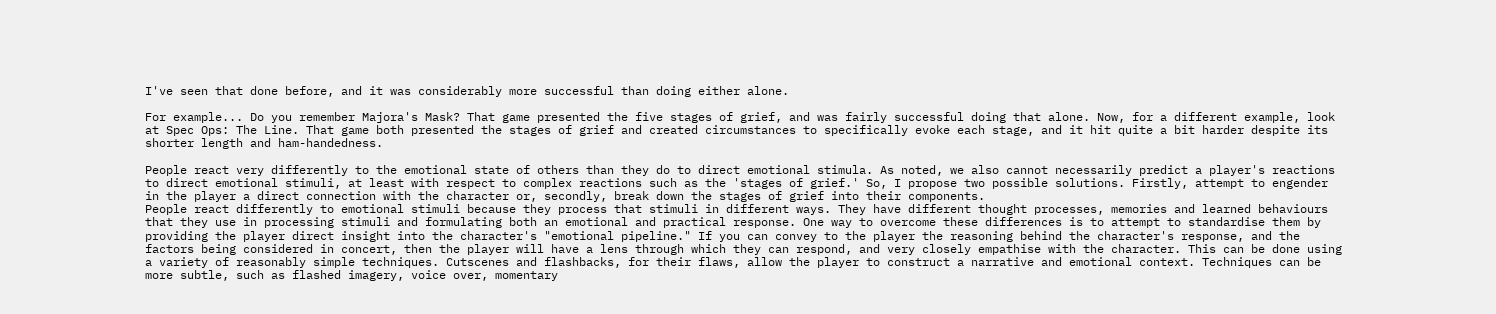I've seen that done before, and it was considerably more successful than doing either alone.

For example... Do you remember Majora's Mask? That game presented the five stages of grief, and was fairly successful doing that alone. Now, for a different example, look at Spec Ops: The Line. That game both presented the stages of grief and created circumstances to specifically evoke each stage, and it hit quite a bit harder despite its shorter length and ham-handedness.

People react very differently to the emotional state of others than they do to direct emotional stimula. As noted, we also cannot necessarily predict a player's reactions to direct emotional stimuli, at least with respect to complex reactions such as the 'stages of grief.' So, I propose two possible solutions. Firstly, attempt to engender in the player a direct connection with the character or, secondly, break down the stages of grief into their components.
People react differently to emotional stimuli because they process that stimuli in different ways. They have different thought processes, memories and learned behaviours that they use in processing stimuli and formulating both an emotional and practical response. One way to overcome these differences is to attempt to standardise them by providing the player direct insight into the character's "emotional pipeline." If you can convey to the player the reasoning behind the character's response, and the factors being considered in concert, then the player will have a lens through which they can respond, and very closely empathise with the character. This can be done using a variety of reasonably simple techniques. Cutscenes and flashbacks, for their flaws, allow the player to construct a narrative and emotional context. Techniques can be more subtle, such as flashed imagery, voice over, momentary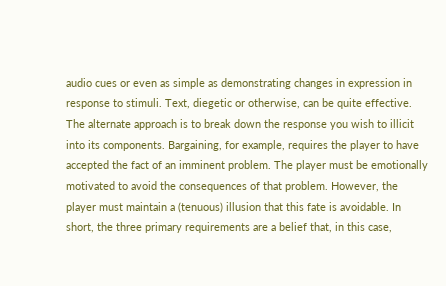audio cues or even as simple as demonstrating changes in expression in response to stimuli. Text, diegetic or otherwise, can be quite effective.
The alternate approach is to break down the response you wish to illicit into its components. Bargaining, for example, requires the player to have accepted the fact of an imminent problem. The player must be emotionally motivated to avoid the consequences of that problem. However, the player must maintain a (tenuous) illusion that this fate is avoidable. In short, the three primary requirements are a belief that, in this case,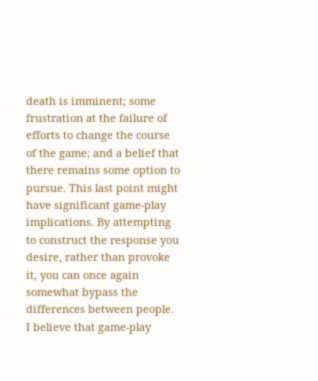death is imminent; some frustration at the failure of efforts to change the course of the game; and a belief that there remains some option to pursue. This last point might have significant game-play implications. By attempting to construct the response you desire, rather than provoke it, you can once again somewhat bypass the differences between people. I believe that game-play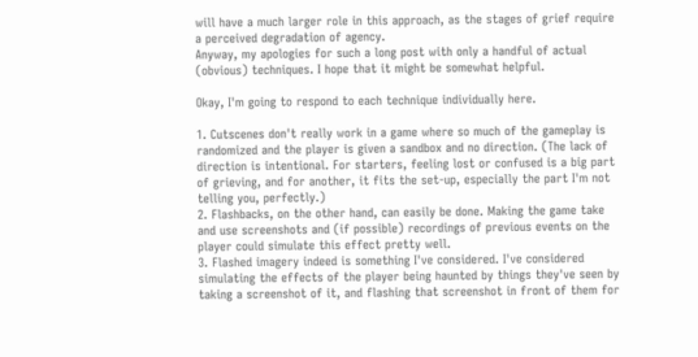will have a much larger role in this approach, as the stages of grief require a perceived degradation of agency.
Anyway, my apologies for such a long post with only a handful of actual (obvious) techniques. I hope that it might be somewhat helpful.

Okay, I'm going to respond to each technique individually here.

1. Cutscenes don't really work in a game where so much of the gameplay is randomized and the player is given a sandbox and no direction. (The lack of direction is intentional. For starters, feeling lost or confused is a big part of grieving, and for another, it fits the set-up, especially the part I'm not telling you, perfectly.)
2. Flashbacks, on the other hand, can easily be done. Making the game take and use screenshots and (if possible) recordings of previous events on the player could simulate this effect pretty well.
3. Flashed imagery indeed is something I've considered. I've considered simulating the effects of the player being haunted by things they've seen by taking a screenshot of it, and flashing that screenshot in front of them for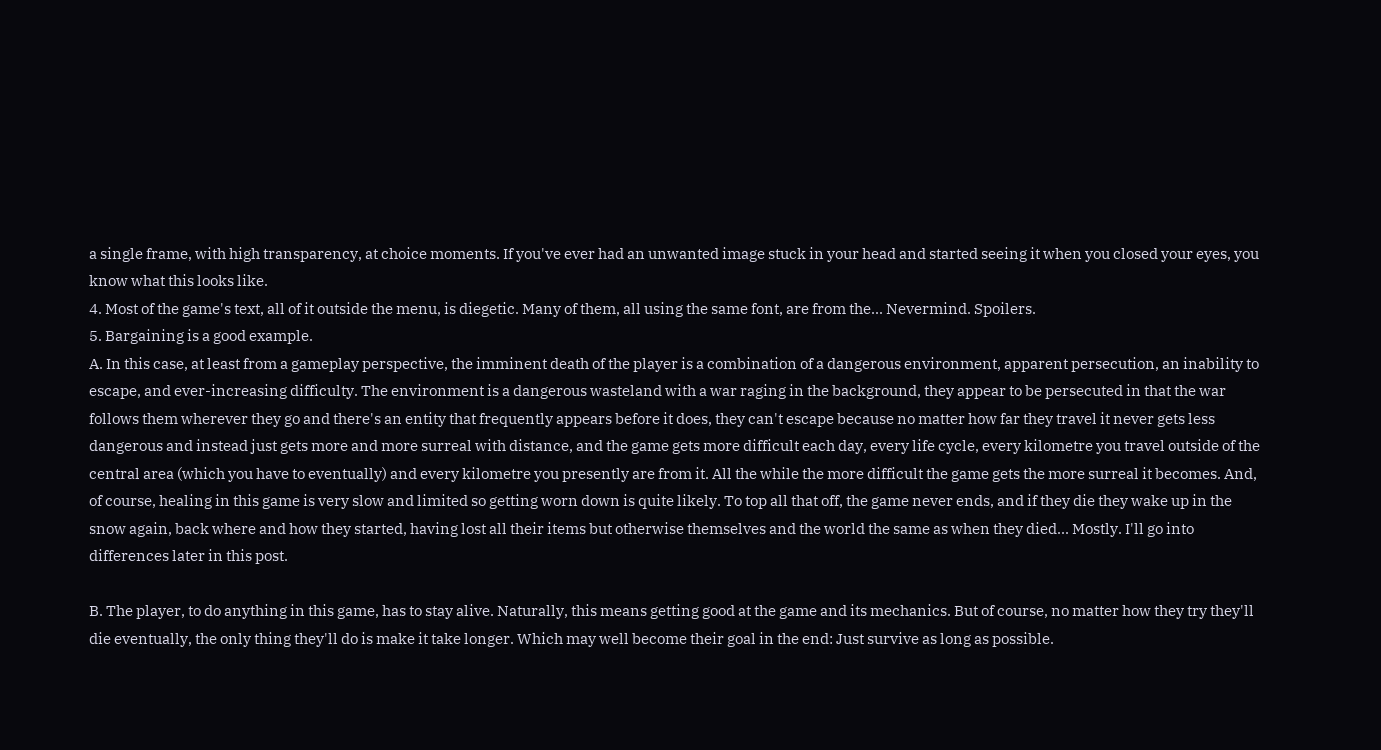a single frame, with high transparency, at choice moments. If you've ever had an unwanted image stuck in your head and started seeing it when you closed your eyes, you know what this looks like.
4. Most of the game's text, all of it outside the menu, is diegetic. Many of them, all using the same font, are from the... Nevermind. Spoilers.
5. Bargaining is a good example.
A. In this case, at least from a gameplay perspective, the imminent death of the player is a combination of a dangerous environment, apparent persecution, an inability to escape, and ever-increasing difficulty. The environment is a dangerous wasteland with a war raging in the background, they appear to be persecuted in that the war follows them wherever they go and there's an entity that frequently appears before it does, they can't escape because no matter how far they travel it never gets less dangerous and instead just gets more and more surreal with distance, and the game gets more difficult each day, every life cycle, every kilometre you travel outside of the central area (which you have to eventually) and every kilometre you presently are from it. All the while the more difficult the game gets the more surreal it becomes. And, of course, healing in this game is very slow and limited so getting worn down is quite likely. To top all that off, the game never ends, and if they die they wake up in the snow again, back where and how they started, having lost all their items but otherwise themselves and the world the same as when they died... Mostly. I'll go into differences later in this post.

B. The player, to do anything in this game, has to stay alive. Naturally, this means getting good at the game and its mechanics. But of course, no matter how they try they'll die eventually, the only thing they'll do is make it take longer. Which may well become their goal in the end: Just survive as long as possible.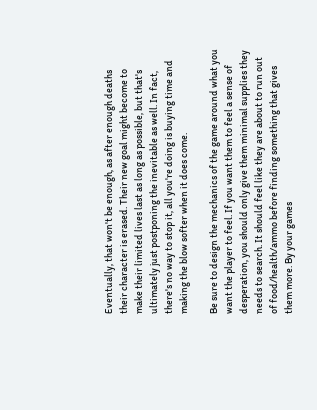Eventually, that won't be enough, as after enough deaths their character is erased. Their new goal might become to make their limited lives last as long as possible, but that's ultimately just postponing the inevitable as well. In fact, there's no way to stop it, all you're doing is buying time and making the blow softer when it does come.

Be sure to design the mechanics of the game around what you want the player to feel. If you want them to feel a sense of desperation, you should only give them minimal supplies they needs to search. It should feel like they are about to run out of food/health/ammo before finding something that gives them more. By your games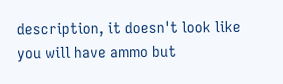description, it doesn't look like you will have ammo but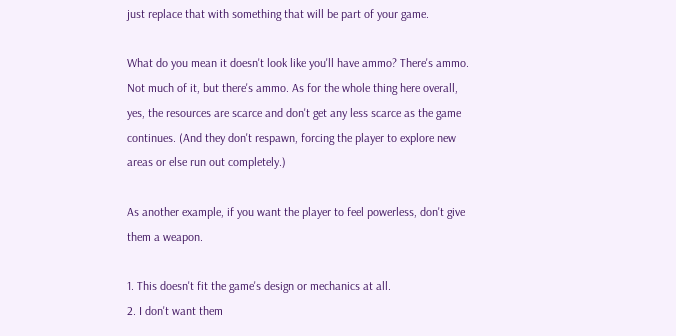just replace that with something that will be part of your game.

What do you mean it doesn't look like you'll have ammo? There's ammo. Not much of it, but there's ammo. As for the whole thing here overall, yes, the resources are scarce and don't get any less scarce as the game continues. (And they don't respawn, forcing the player to explore new areas or else run out completely.)

As another example, if you want the player to feel powerless, don't give them a weapon.

1. This doesn't fit the game's design or mechanics at all.
2. I don't want them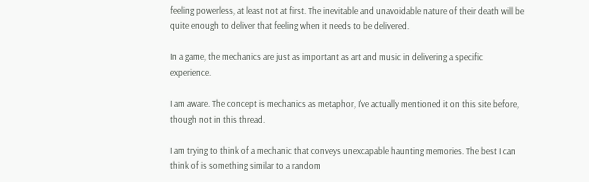feeling powerless, at least not at first. The inevitable and unavoidable nature of their death will be quite enough to deliver that feeling when it needs to be delivered.

In a game, the mechanics are just as important as art and music in delivering a specific experience.

I am aware. The concept is mechanics as metaphor, I've actually mentioned it on this site before, though not in this thread.

I am trying to think of a mechanic that conveys unexcapable haunting memories. The best I can think of is something similar to a random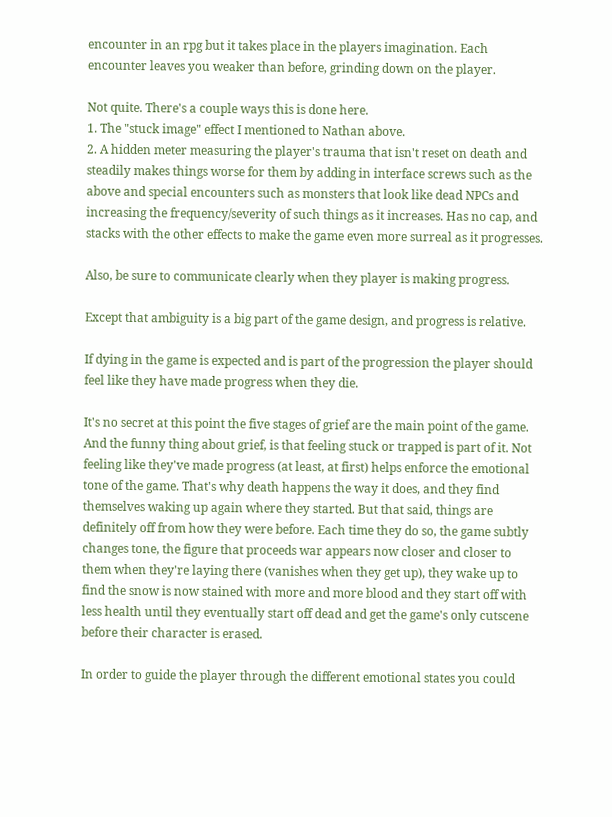encounter in an rpg but it takes place in the players imagination. Each encounter leaves you weaker than before, grinding down on the player.

Not quite. There's a couple ways this is done here.
1. The "stuck image" effect I mentioned to Nathan above.
2. A hidden meter measuring the player's trauma that isn't reset on death and steadily makes things worse for them by adding in interface screws such as the above and special encounters such as monsters that look like dead NPCs and increasing the frequency/severity of such things as it increases. Has no cap, and stacks with the other effects to make the game even more surreal as it progresses.

Also, be sure to communicate clearly when they player is making progress.

Except that ambiguity is a big part of the game design, and progress is relative.

If dying in the game is expected and is part of the progression the player should feel like they have made progress when they die.

It's no secret at this point the five stages of grief are the main point of the game. And the funny thing about grief, is that feeling stuck or trapped is part of it. Not feeling like they've made progress (at least, at first) helps enforce the emotional tone of the game. That's why death happens the way it does, and they find themselves waking up again where they started. But that said, things are definitely off from how they were before. Each time they do so, the game subtly changes tone, the figure that proceeds war appears now closer and closer to them when they're laying there (vanishes when they get up), they wake up to find the snow is now stained with more and more blood and they start off with less health until they eventually start off dead and get the game's only cutscene before their character is erased.

In order to guide the player through the different emotional states you could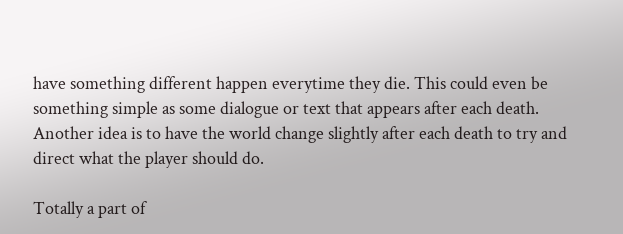have something different happen everytime they die. This could even be something simple as some dialogue or text that appears after each death. Another idea is to have the world change slightly after each death to try and direct what the player should do.

Totally a part of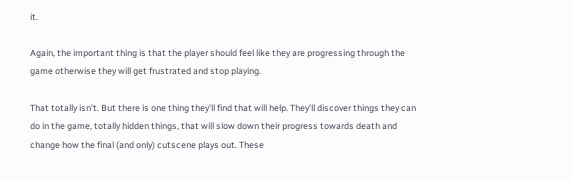it.

Again, the important thing is that the player should feel like they are progressing through the game otherwise they will get frustrated and stop playing.

That totally isn't. But there is one thing they'll find that will help. They'll discover things they can do in the game, totally hidden things, that will slow down their progress towards death and change how the final (and only) cutscene plays out. These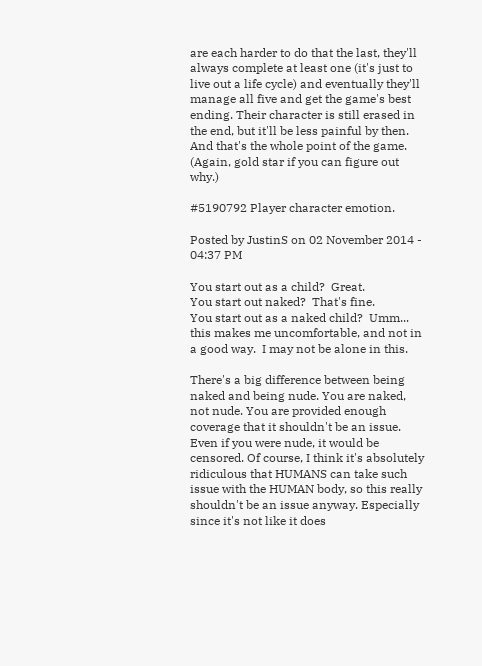are each harder to do that the last, they'll always complete at least one (it's just to live out a life cycle) and eventually they'll manage all five and get the game's best ending. Their character is still erased in the end, but it'll be less painful by then. And that's the whole point of the game. (Again, gold star if you can figure out why.)

#5190792 Player character emotion.

Posted by JustinS on 02 November 2014 - 04:37 PM

You start out as a child?  Great.
You start out naked?  That's fine.
You start out as a naked child?  Umm... this makes me uncomfortable, and not in a good way.  I may not be alone in this.

There's a big difference between being naked and being nude. You are naked, not nude. You are provided enough coverage that it shouldn't be an issue. Even if you were nude, it would be censored. Of course, I think it's absolutely ridiculous that HUMANS can take such issue with the HUMAN body, so this really shouldn't be an issue anyway. Especially since it's not like it does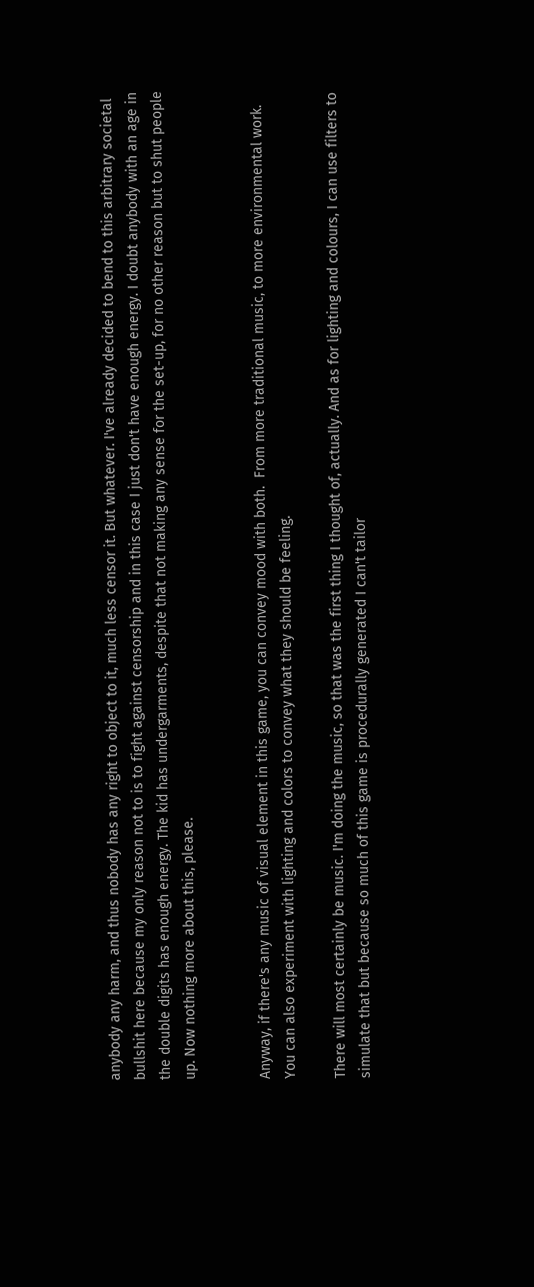anybody any harm, and thus nobody has any right to object to it, much less censor it. But whatever. I've already decided to bend to this arbitrary societal bullshit here because my only reason not to is to fight against censorship and in this case I just don't have enough energy. I doubt anybody with an age in the double digits has enough energy. The kid has undergarments, despite that not making any sense for the set-up, for no other reason but to shut people up. Now nothing more about this, please.


Anyway, if there's any music of visual element in this game, you can convey mood with both.  From more traditional music, to more environmental work.  You can also experiment with lighting and colors to convey what they should be feeling.

There will most certainly be music. I'm doing the music, so that was the first thing I thought of, actually. And as for lighting and colours, I can use filters to simulate that but because so much of this game is procedurally generated I can't tailor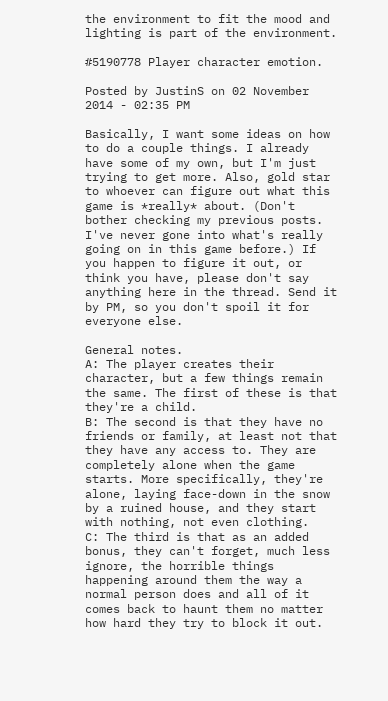the environment to fit the mood and lighting is part of the environment.

#5190778 Player character emotion.

Posted by JustinS on 02 November 2014 - 02:35 PM

Basically, I want some ideas on how to do a couple things. I already have some of my own, but I'm just trying to get more. Also, gold star to whoever can figure out what this game is *really* about. (Don't bother checking my previous posts. I've never gone into what's really going on in this game before.) If you happen to figure it out, or think you have, please don't say anything here in the thread. Send it by PM, so you don't spoil it for everyone else.

General notes.
A: The player creates their character, but a few things remain the same. The first of these is that they're a child.
B: The second is that they have no friends or family, at least not that they have any access to. They are completely alone when the game starts. More specifically, they're alone, laying face-down in the snow by a ruined house, and they start with nothing, not even clothing.
C: The third is that as an added bonus, they can't forget, much less ignore, the horrible things happening around them the way a normal person does and all of it comes back to haunt them no matter how hard they try to block it out.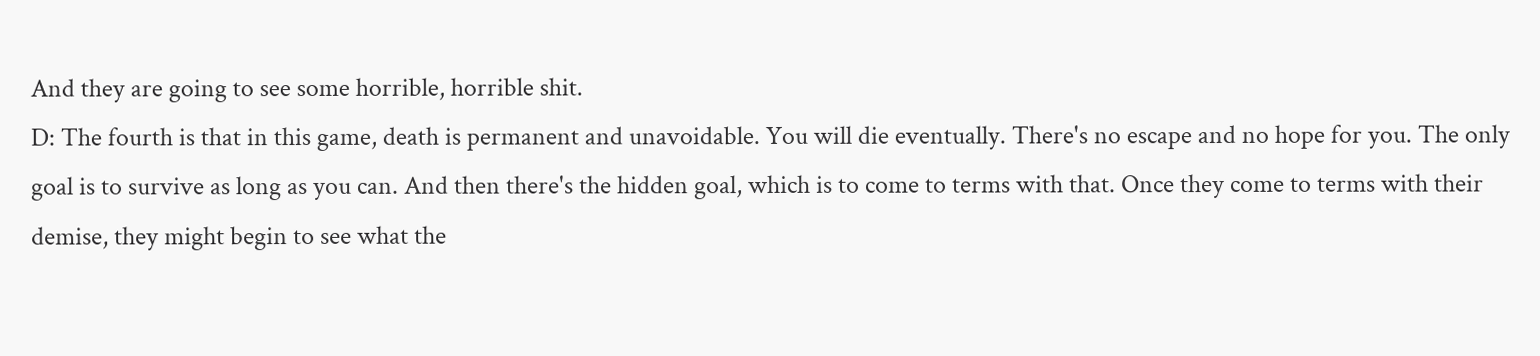And they are going to see some horrible, horrible shit.
D: The fourth is that in this game, death is permanent and unavoidable. You will die eventually. There's no escape and no hope for you. The only goal is to survive as long as you can. And then there's the hidden goal, which is to come to terms with that. Once they come to terms with their demise, they might begin to see what the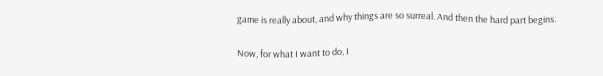game is really about, and why things are so surreal. And then the hard part begins.

Now, for what I want to do, I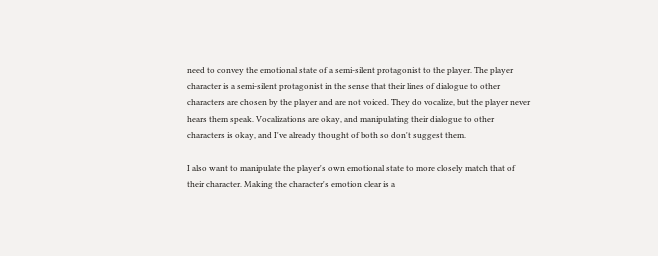need to convey the emotional state of a semi-silent protagonist to the player. The player character is a semi-silent protagonist in the sense that their lines of dialogue to other characters are chosen by the player and are not voiced. They do vocalize, but the player never hears them speak. Vocalizations are okay, and manipulating their dialogue to other characters is okay, and I've already thought of both so don't suggest them.

I also want to manipulate the player's own emotional state to more closely match that of their character. Making the character's emotion clear is a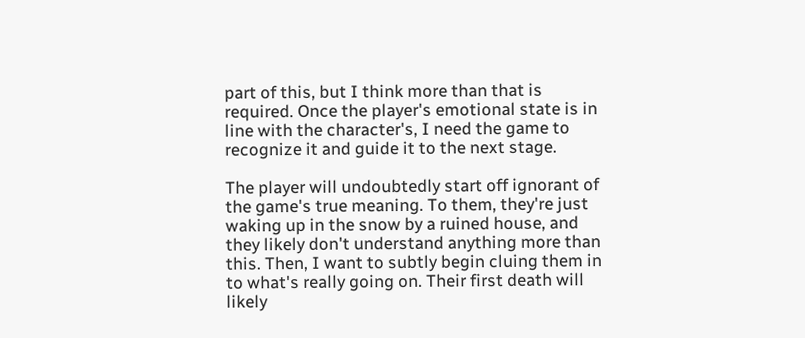part of this, but I think more than that is required. Once the player's emotional state is in line with the character's, I need the game to recognize it and guide it to the next stage.

The player will undoubtedly start off ignorant of the game's true meaning. To them, they're just waking up in the snow by a ruined house, and they likely don't understand anything more than this. Then, I want to subtly begin cluing them in to what's really going on. Their first death will likely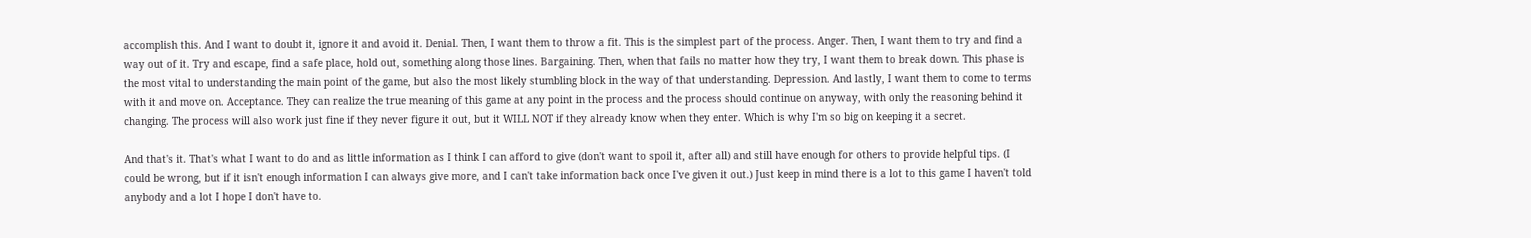accomplish this. And I want to doubt it, ignore it and avoid it. Denial. Then, I want them to throw a fit. This is the simplest part of the process. Anger. Then, I want them to try and find a way out of it. Try and escape, find a safe place, hold out, something along those lines. Bargaining. Then, when that fails no matter how they try, I want them to break down. This phase is the most vital to understanding the main point of the game, but also the most likely stumbling block in the way of that understanding. Depression. And lastly, I want them to come to terms with it and move on. Acceptance. They can realize the true meaning of this game at any point in the process and the process should continue on anyway, with only the reasoning behind it changing. The process will also work just fine if they never figure it out, but it WILL NOT if they already know when they enter. Which is why I'm so big on keeping it a secret.

And that's it. That's what I want to do and as little information as I think I can afford to give (don't want to spoil it, after all) and still have enough for others to provide helpful tips. (I could be wrong, but if it isn't enough information I can always give more, and I can't take information back once I've given it out.) Just keep in mind there is a lot to this game I haven't told anybody and a lot I hope I don't have to.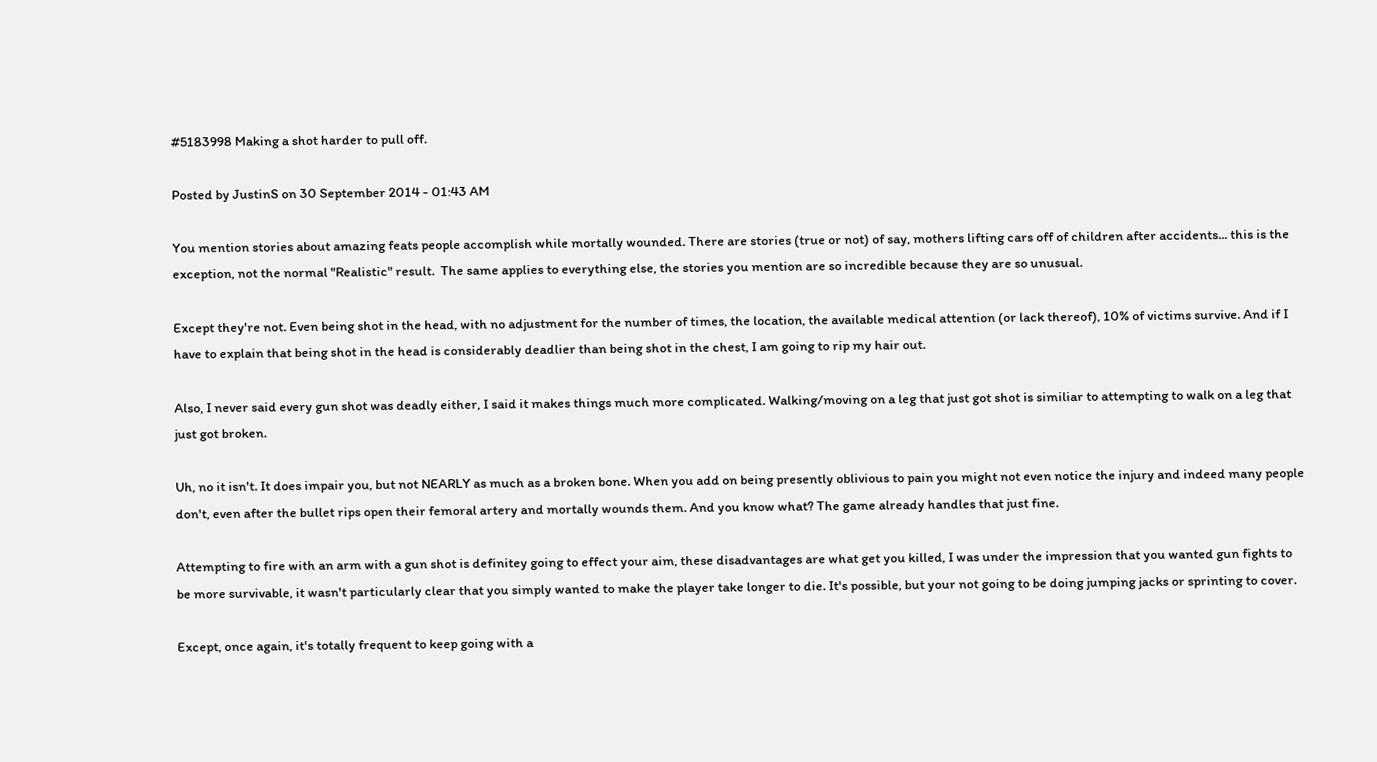#5183998 Making a shot harder to pull off.

Posted by JustinS on 30 September 2014 - 01:43 AM

You mention stories about amazing feats people accomplish while mortally wounded. There are stories (true or not) of say, mothers lifting cars off of children after accidents... this is the exception, not the normal "Realistic" result.  The same applies to everything else, the stories you mention are so incredible because they are so unusual.

Except they're not. Even being shot in the head, with no adjustment for the number of times, the location, the available medical attention (or lack thereof), 10% of victims survive. And if I have to explain that being shot in the head is considerably deadlier than being shot in the chest, I am going to rip my hair out.

Also, I never said every gun shot was deadly either, I said it makes things much more complicated. Walking/moving on a leg that just got shot is similiar to attempting to walk on a leg that just got broken.

Uh, no it isn't. It does impair you, but not NEARLY as much as a broken bone. When you add on being presently oblivious to pain you might not even notice the injury and indeed many people don't, even after the bullet rips open their femoral artery and mortally wounds them. And you know what? The game already handles that just fine.

Attempting to fire with an arm with a gun shot is definitey going to effect your aim, these disadvantages are what get you killed, I was under the impression that you wanted gun fights to be more survivable, it wasn't particularly clear that you simply wanted to make the player take longer to die. It's possible, but your not going to be doing jumping jacks or sprinting to cover.

Except, once again, it's totally frequent to keep going with a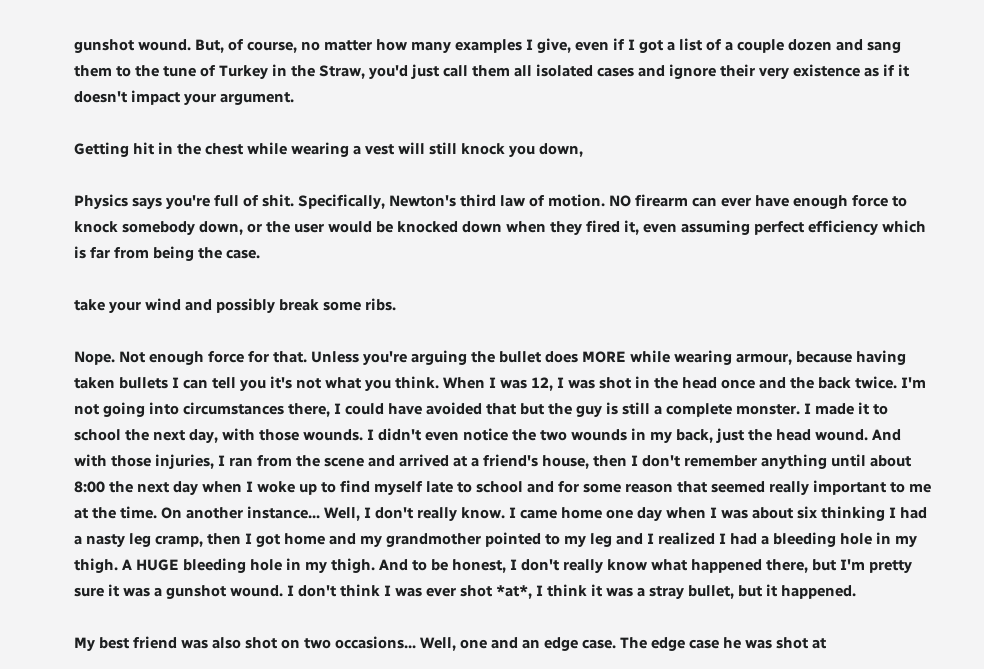gunshot wound. But, of course, no matter how many examples I give, even if I got a list of a couple dozen and sang them to the tune of Turkey in the Straw, you'd just call them all isolated cases and ignore their very existence as if it doesn't impact your argument.

Getting hit in the chest while wearing a vest will still knock you down,

Physics says you're full of shit. Specifically, Newton's third law of motion. NO firearm can ever have enough force to knock somebody down, or the user would be knocked down when they fired it, even assuming perfect efficiency which is far from being the case.

take your wind and possibly break some ribs.

Nope. Not enough force for that. Unless you're arguing the bullet does MORE while wearing armour, because having taken bullets I can tell you it's not what you think. When I was 12, I was shot in the head once and the back twice. I'm not going into circumstances there, I could have avoided that but the guy is still a complete monster. I made it to school the next day, with those wounds. I didn't even notice the two wounds in my back, just the head wound. And with those injuries, I ran from the scene and arrived at a friend's house, then I don't remember anything until about 8:00 the next day when I woke up to find myself late to school and for some reason that seemed really important to me at the time. On another instance... Well, I don't really know. I came home one day when I was about six thinking I had a nasty leg cramp, then I got home and my grandmother pointed to my leg and I realized I had a bleeding hole in my thigh. A HUGE bleeding hole in my thigh. And to be honest, I don't really know what happened there, but I'm pretty sure it was a gunshot wound. I don't think I was ever shot *at*, I think it was a stray bullet, but it happened.

My best friend was also shot on two occasions... Well, one and an edge case. The edge case he was shot at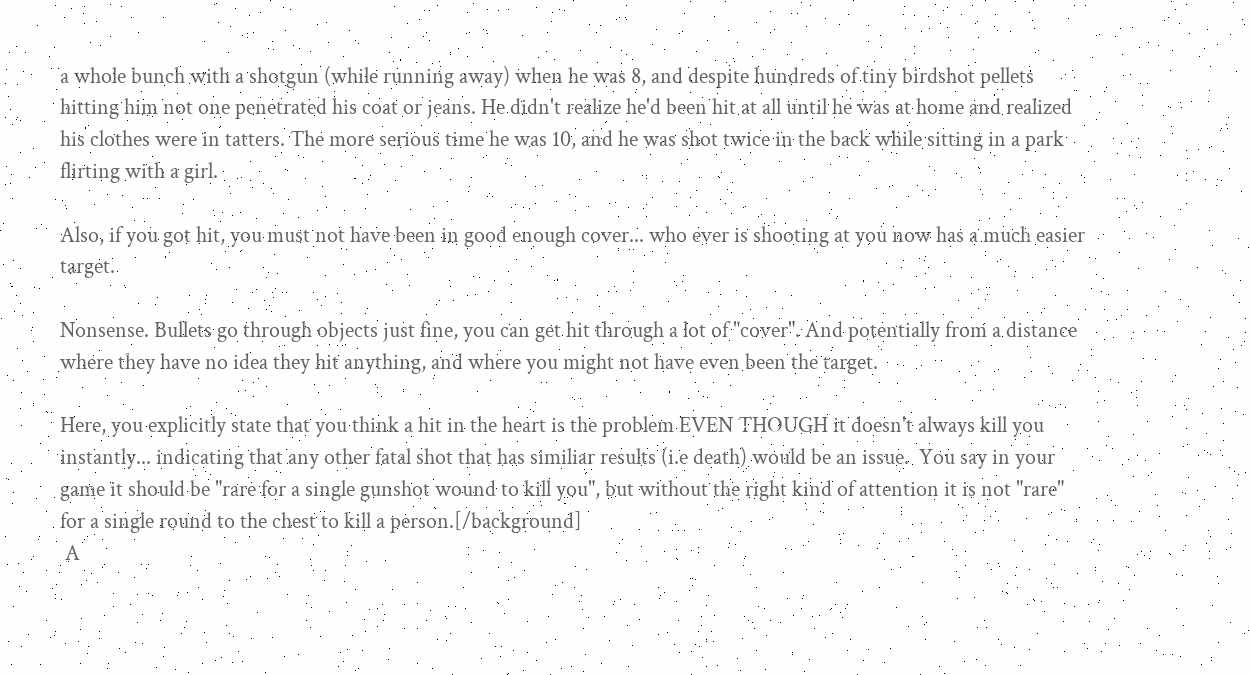a whole bunch with a shotgun (while running away) when he was 8, and despite hundreds of tiny birdshot pellets hitting him not one penetrated his coat or jeans. He didn't realize he'd been hit at all until he was at home and realized his clothes were in tatters. The more serious time he was 10, and he was shot twice in the back while sitting in a park flirting with a girl.

Also, if you got hit, you must not have been in good enough cover... who ever is shooting at you now has a much easier target.

Nonsense. Bullets go through objects just fine, you can get hit through a lot of "cover". And potentially from a distance where they have no idea they hit anything, and where you might not have even been the target.

Here, you explicitly state that you think a hit in the heart is the problem EVEN THOUGH it doesn't always kill you instantly... indicating that any other fatal shot that has similiar results (i.e death) would be an issue.  You say in your game it should be "rare for a single gunshot wound to kill you", but without the right kind of attention it is not "rare" for a single round to the chest to kill a person.[/background]
 A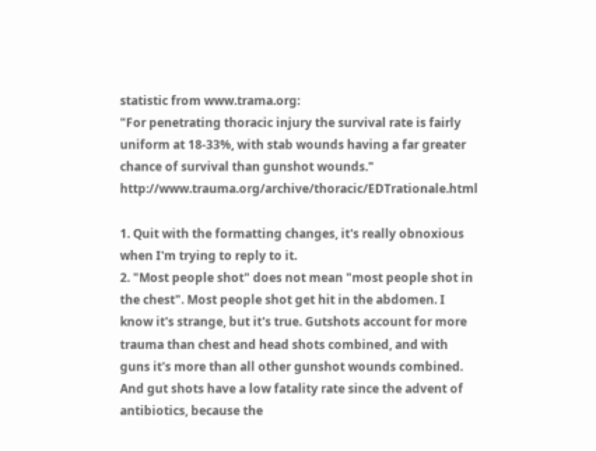statistic from www.trama.org:
"For penetrating thoracic injury the survival rate is fairly uniform at 18-33%, with stab wounds having a far greater chance of survival than gunshot wounds."   http://www.trauma.org/archive/thoracic/EDTrationale.html

1. Quit with the formatting changes, it's really obnoxious when I'm trying to reply to it.
2. "Most people shot" does not mean "most people shot in the chest". Most people shot get hit in the abdomen. I know it's strange, but it's true. Gutshots account for more trauma than chest and head shots combined, and with guns it's more than all other gunshot wounds combined. And gut shots have a low fatality rate since the advent of antibiotics, because the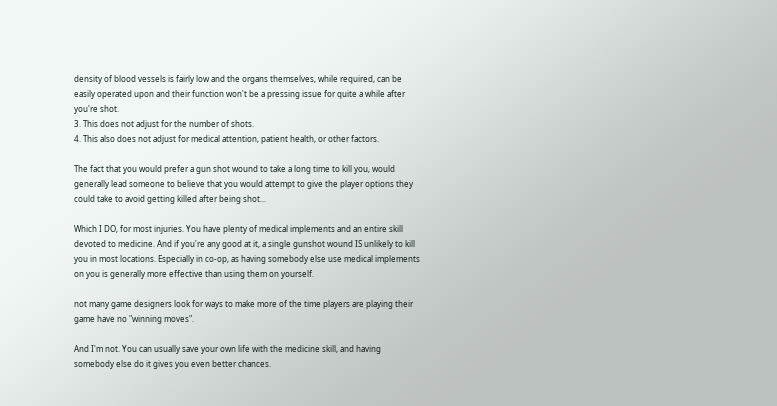density of blood vessels is fairly low and the organs themselves, while required, can be easily operated upon and their function won't be a pressing issue for quite a while after you're shot.
3. This does not adjust for the number of shots.
4. This also does not adjust for medical attention, patient health, or other factors.

The fact that you would prefer a gun shot wound to take a long time to kill you, would generally lead someone to believe that you would attempt to give the player options they could take to avoid getting killed after being shot...

Which I DO, for most injuries. You have plenty of medical implements and an entire skill devoted to medicine. And if you're any good at it, a single gunshot wound IS unlikely to kill you in most locations. Especially in co-op, as having somebody else use medical implements on you is generally more effective than using them on yourself.

not many game designers look for ways to make more of the time players are playing their game have no "winning moves".

And I'm not. You can usually save your own life with the medicine skill, and having somebody else do it gives you even better chances.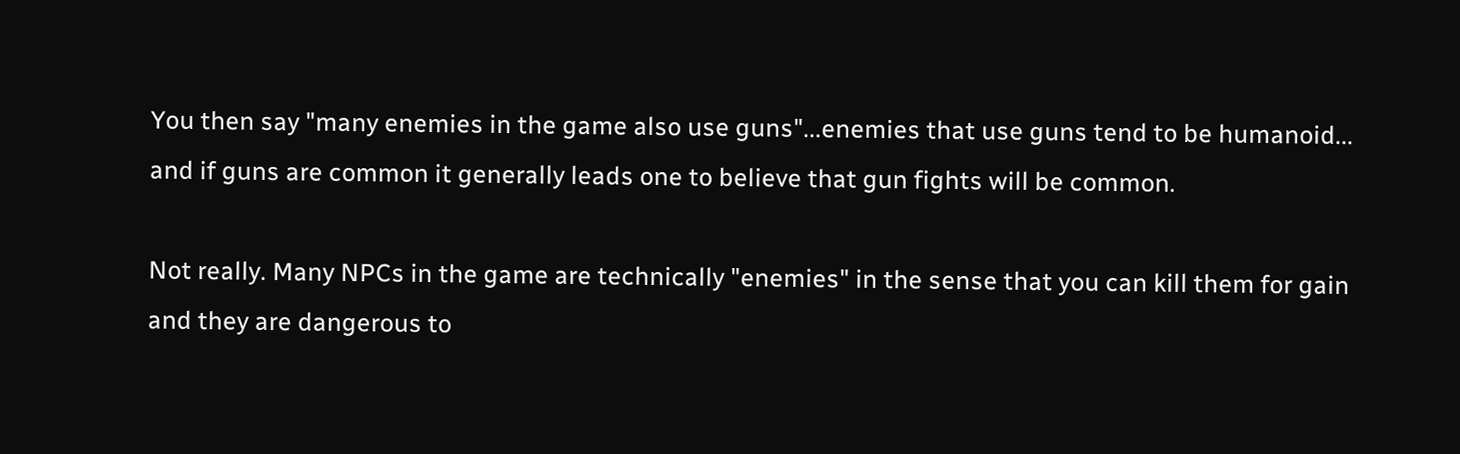You then say "many enemies in the game also use guns"...enemies that use guns tend to be humanoid... and if guns are common it generally leads one to believe that gun fights will be common.

Not really. Many NPCs in the game are technically "enemies" in the sense that you can kill them for gain and they are dangerous to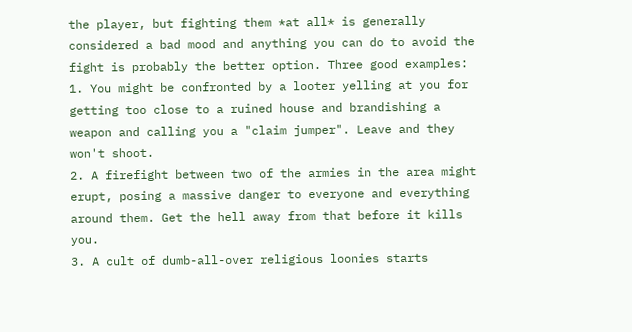the player, but fighting them *at all* is generally considered a bad mood and anything you can do to avoid the fight is probably the better option. Three good examples:
1. You might be confronted by a looter yelling at you for getting too close to a ruined house and brandishing a weapon and calling you a "claim jumper". Leave and they won't shoot.
2. A firefight between two of the armies in the area might erupt, posing a massive danger to everyone and everything around them. Get the hell away from that before it kills you.
3. A cult of dumb-all-over religious loonies starts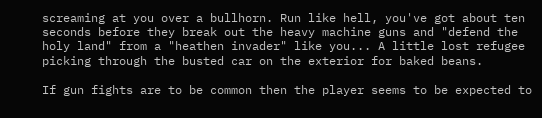screaming at you over a bullhorn. Run like hell, you've got about ten seconds before they break out the heavy machine guns and "defend the holy land" from a "heathen invader" like you... A little lost refugee picking through the busted car on the exterior for baked beans.

If gun fights are to be common then the player seems to be expected to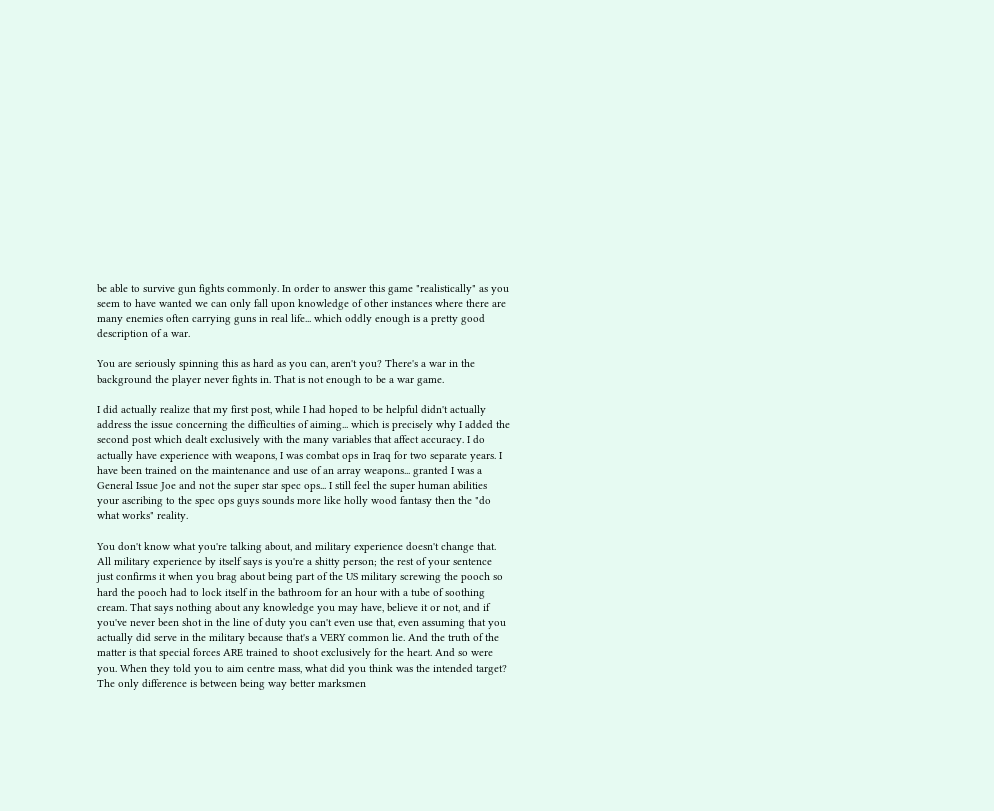be able to survive gun fights commonly. In order to answer this game "realistically" as you seem to have wanted we can only fall upon knowledge of other instances where there are many enemies often carrying guns in real life... which oddly enough is a pretty good description of a war.

You are seriously spinning this as hard as you can, aren't you? There's a war in the background the player never fights in. That is not enough to be a war game.

I did actually realize that my first post, while I had hoped to be helpful didn't actually address the issue concerning the difficulties of aiming... which is precisely why I added the second post which dealt exclusively with the many variables that affect accuracy. I do actually have experience with weapons, I was combat ops in Iraq for two separate years. I have been trained on the maintenance and use of an array weapons... granted I was a General Issue Joe and not the super star spec ops... I still feel the super human abilities your ascribing to the spec ops guys sounds more like holly wood fantasy then the "do what works" reality.

You don't know what you're talking about, and military experience doesn't change that. All military experience by itself says is you're a shitty person; the rest of your sentence just confirms it when you brag about being part of the US military screwing the pooch so hard the pooch had to lock itself in the bathroom for an hour with a tube of soothing cream. That says nothing about any knowledge you may have, believe it or not, and if you've never been shot in the line of duty you can't even use that, even assuming that you actually did serve in the military because that's a VERY common lie. And the truth of the matter is that special forces ARE trained to shoot exclusively for the heart. And so were you. When they told you to aim centre mass, what did you think was the intended target? The only difference is between being way better marksmen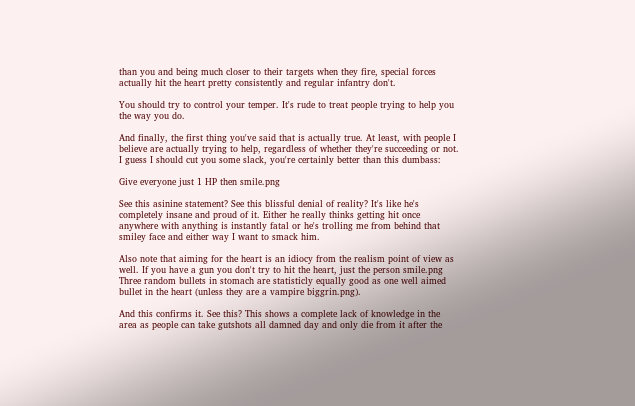than you and being much closer to their targets when they fire, special forces actually hit the heart pretty consistently and regular infantry don't.

You should try to control your temper. It's rude to treat people trying to help you the way you do.

And finally, the first thing you've said that is actually true. At least, with people I believe are actually trying to help, regardless of whether they're succeeding or not. I guess I should cut you some slack, you're certainly better than this dumbass:

Give everyone just 1 HP then smile.png

See this asinine statement? See this blissful denial of reality? It's like he's completely insane and proud of it. Either he really thinks getting hit once anywhere with anything is instantly fatal or he's trolling me from behind that smiley face and either way I want to smack him.

Also note that aiming for the heart is an idiocy from the realism point of view as well. If you have a gun you don't try to hit the heart, just the person smile.png Three random bullets in stomach are statisticly equally good as one well aimed bullet in the heart (unless they are a vampire biggrin.png).

And this confirms it. See this? This shows a complete lack of knowledge in the area as people can take gutshots all damned day and only die from it after the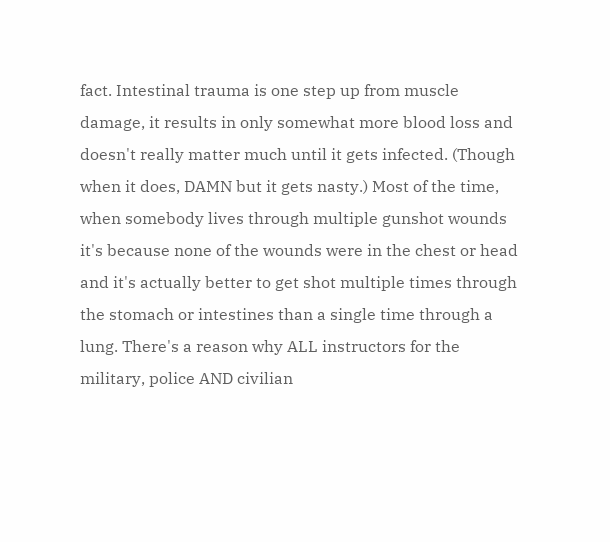fact. Intestinal trauma is one step up from muscle damage, it results in only somewhat more blood loss and doesn't really matter much until it gets infected. (Though when it does, DAMN but it gets nasty.) Most of the time, when somebody lives through multiple gunshot wounds it's because none of the wounds were in the chest or head and it's actually better to get shot multiple times through the stomach or intestines than a single time through a lung. There's a reason why ALL instructors for the military, police AND civilian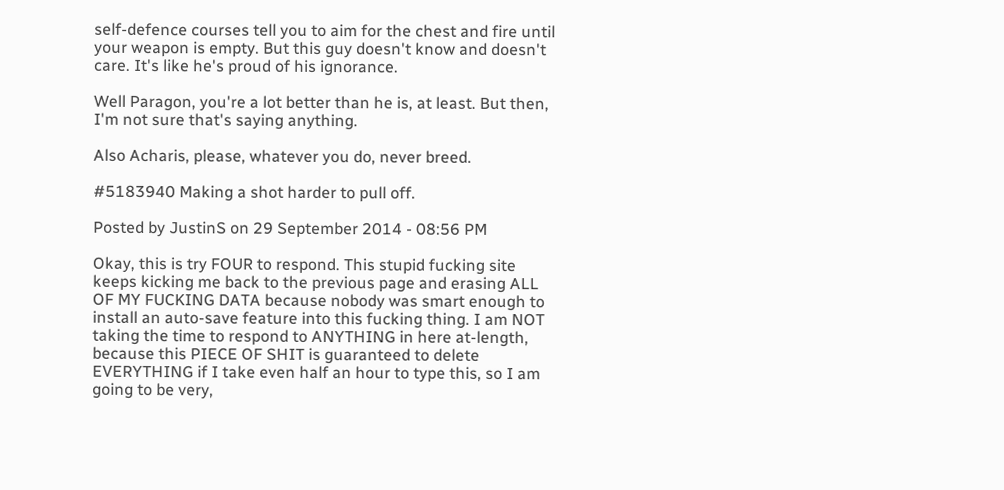self-defence courses tell you to aim for the chest and fire until your weapon is empty. But this guy doesn't know and doesn't care. It's like he's proud of his ignorance.

Well Paragon, you're a lot better than he is, at least. But then, I'm not sure that's saying anything.

Also Acharis, please, whatever you do, never breed.

#5183940 Making a shot harder to pull off.

Posted by JustinS on 29 September 2014 - 08:56 PM

Okay, this is try FOUR to respond. This stupid fucking site keeps kicking me back to the previous page and erasing ALL OF MY FUCKING DATA because nobody was smart enough to install an auto-save feature into this fucking thing. I am NOT taking the time to respond to ANYTHING in here at-length, because this PIECE OF SHIT is guaranteed to delete EVERYTHING if I take even half an hour to type this, so I am going to be very,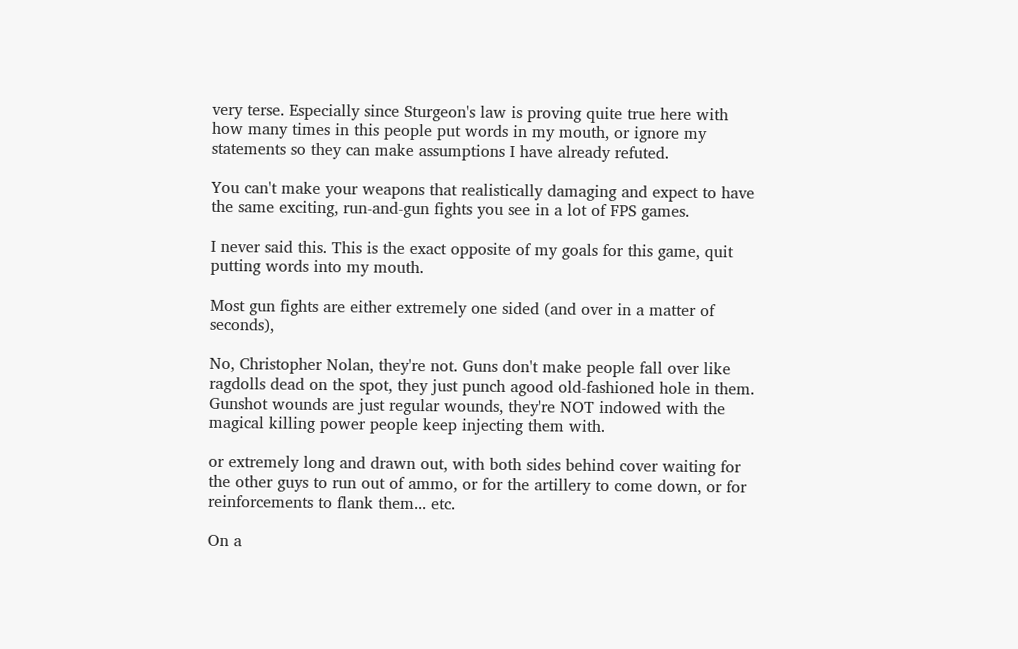very terse. Especially since Sturgeon's law is proving quite true here with how many times in this people put words in my mouth, or ignore my statements so they can make assumptions I have already refuted.

You can't make your weapons that realistically damaging and expect to have the same exciting, run-and-gun fights you see in a lot of FPS games.

I never said this. This is the exact opposite of my goals for this game, quit putting words into my mouth.

Most gun fights are either extremely one sided (and over in a matter of seconds),

No, Christopher Nolan, they're not. Guns don't make people fall over like ragdolls dead on the spot, they just punch agood old-fashioned hole in them. Gunshot wounds are just regular wounds, they're NOT indowed with the magical killing power people keep injecting them with.

or extremely long and drawn out, with both sides behind cover waiting for the other guys to run out of ammo, or for the artillery to come down, or for reinforcements to flank them... etc.

On a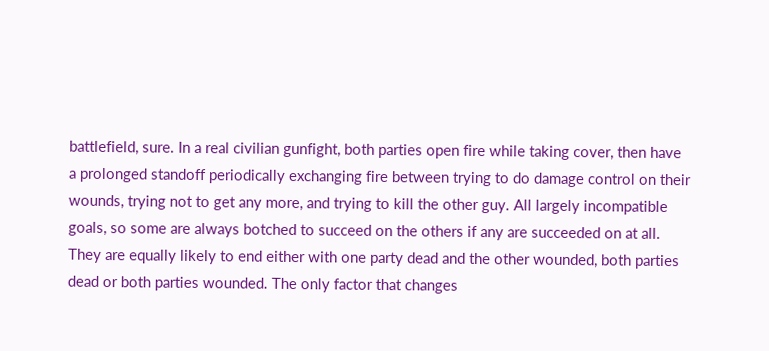battlefield, sure. In a real civilian gunfight, both parties open fire while taking cover, then have a prolonged standoff periodically exchanging fire between trying to do damage control on their wounds, trying not to get any more, and trying to kill the other guy. All largely incompatible goals, so some are always botched to succeed on the others if any are succeeded on at all. They are equally likely to end either with one party dead and the other wounded, both parties dead or both parties wounded. The only factor that changes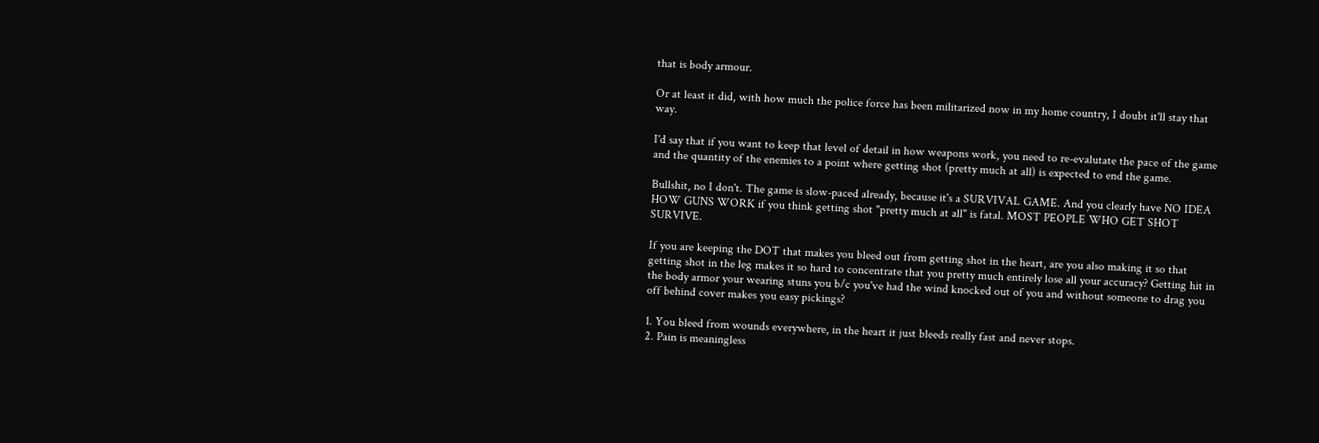that is body armour.

Or at least it did, with how much the police force has been militarized now in my home country, I doubt it'll stay that way.

I'd say that if you want to keep that level of detail in how weapons work, you need to re-evalutate the pace of the game and the quantity of the enemies to a point where getting shot (pretty much at all) is expected to end the game.

Bullshit, no I don't. The game is slow-paced already, because it's a SURVIVAL GAME. And you clearly have NO IDEA HOW GUNS WORK if you think getting shot "pretty much at all" is fatal. MOST PEOPLE WHO GET SHOT SURVIVE.

If you are keeping the DOT that makes you bleed out from getting shot in the heart, are you also making it so that getting shot in the leg makes it so hard to concentrate that you pretty much entirely lose all your accuracy? Getting hit in the body armor your wearing stuns you b/c you've had the wind knocked out of you and without someone to drag you off behind cover makes you easy pickings?

1. You bleed from wounds everywhere, in the heart it just bleeds really fast and never stops.
2. Pain is meaningless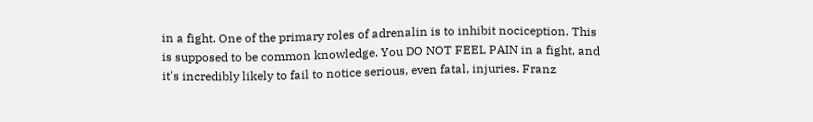in a fight. One of the primary roles of adrenalin is to inhibit nociception. This is supposed to be common knowledge. You DO NOT FEEL PAIN in a fight, and it's incredibly likely to fail to notice serious, even fatal, injuries. Franz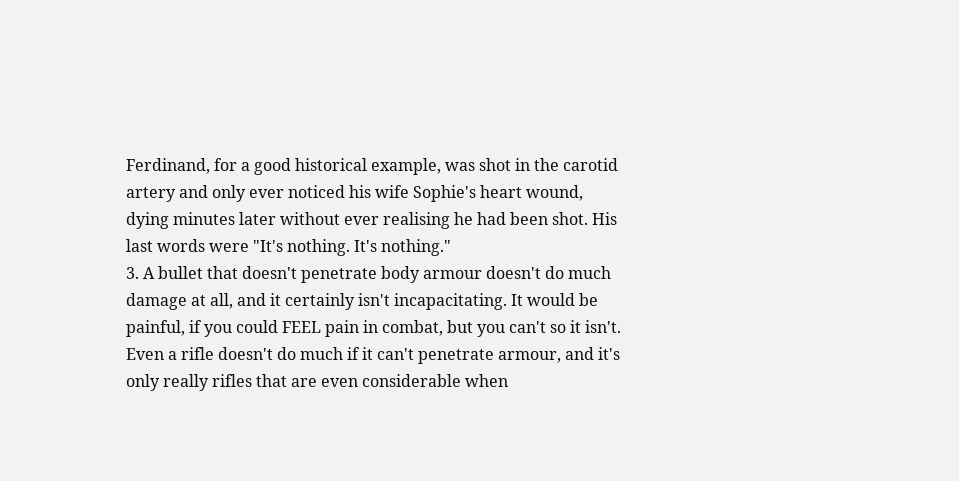Ferdinand, for a good historical example, was shot in the carotid artery and only ever noticed his wife Sophie's heart wound, dying minutes later without ever realising he had been shot. His last words were "It's nothing. It's nothing."
3. A bullet that doesn't penetrate body armour doesn't do much damage at all, and it certainly isn't incapacitating. It would be painful, if you could FEEL pain in combat, but you can't so it isn't. Even a rifle doesn't do much if it can't penetrate armour, and it's only really rifles that are even considerable when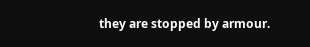they are stopped by armour.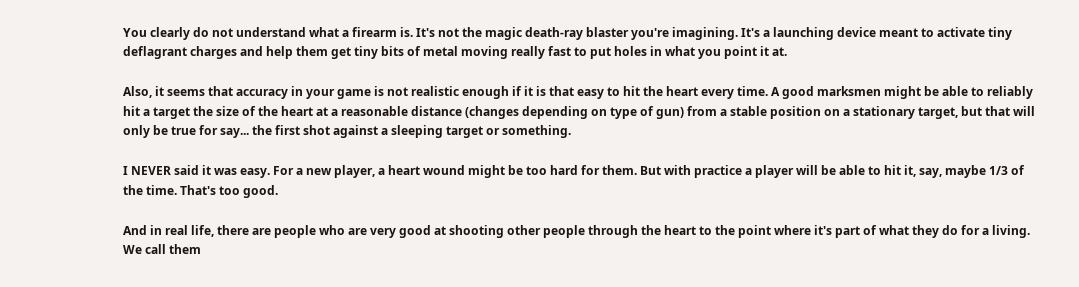You clearly do not understand what a firearm is. It's not the magic death-ray blaster you're imagining. It's a launching device meant to activate tiny deflagrant charges and help them get tiny bits of metal moving really fast to put holes in what you point it at.

Also, it seems that accuracy in your game is not realistic enough if it is that easy to hit the heart every time. A good marksmen might be able to reliably hit a target the size of the heart at a reasonable distance (changes depending on type of gun) from a stable position on a stationary target, but that will only be true for say... the first shot against a sleeping target or something.

I NEVER said it was easy. For a new player, a heart wound might be too hard for them. But with practice a player will be able to hit it, say, maybe 1/3 of the time. That's too good.

And in real life, there are people who are very good at shooting other people through the heart to the point where it's part of what they do for a living. We call them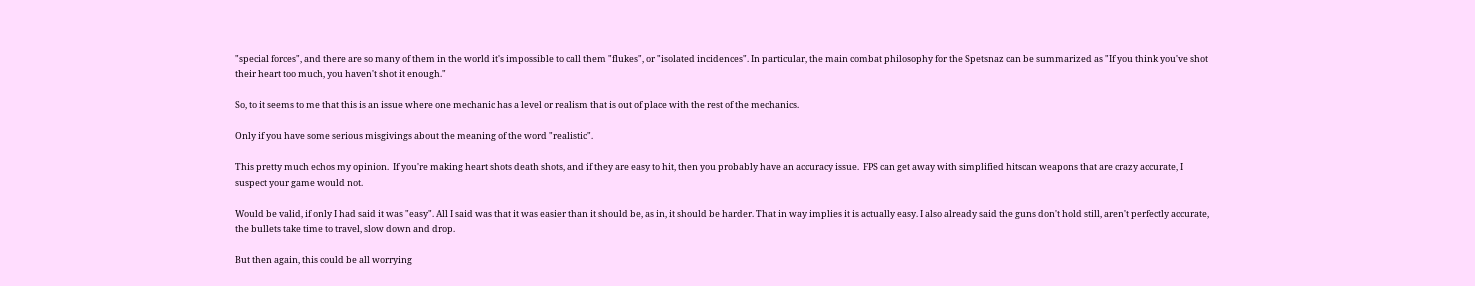"special forces", and there are so many of them in the world it's impossible to call them "flukes", or "isolated incidences". In particular, the main combat philosophy for the Spetsnaz can be summarized as "If you think you've shot their heart too much, you haven't shot it enough."

So, to it seems to me that this is an issue where one mechanic has a level or realism that is out of place with the rest of the mechanics.

Only if you have some serious misgivings about the meaning of the word "realistic".

This pretty much echos my opinion.  If you're making heart shots death shots, and if they are easy to hit, then you probably have an accuracy issue.  FPS can get away with simplified hitscan weapons that are crazy accurate, I suspect your game would not.

Would be valid, if only I had said it was "easy". All I said was that it was easier than it should be, as in, it should be harder. That in way implies it is actually easy. I also already said the guns don't hold still, aren't perfectly accurate, the bullets take time to travel, slow down and drop.

But then again, this could be all worrying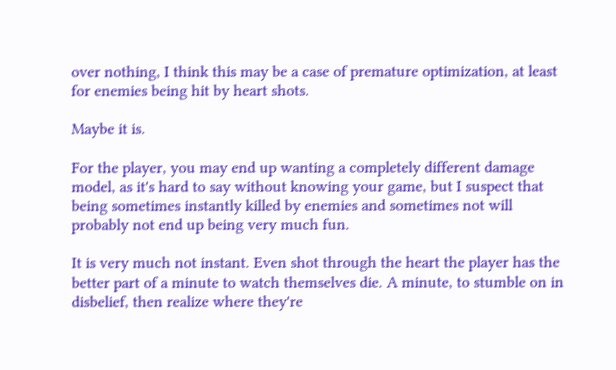over nothing, I think this may be a case of premature optimization, at least for enemies being hit by heart shots.

Maybe it is.

For the player, you may end up wanting a completely different damage model, as it's hard to say without knowing your game, but I suspect that being sometimes instantly killed by enemies and sometimes not will probably not end up being very much fun.

It is very much not instant. Even shot through the heart the player has the better part of a minute to watch themselves die. A minute, to stumble on in disbelief, then realize where they're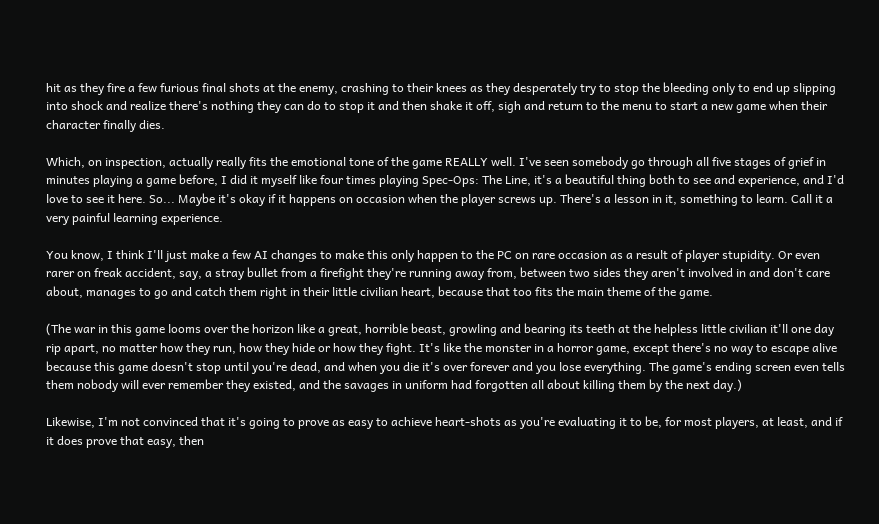hit as they fire a few furious final shots at the enemy, crashing to their knees as they desperately try to stop the bleeding only to end up slipping into shock and realize there's nothing they can do to stop it and then shake it off, sigh and return to the menu to start a new game when their character finally dies.

Which, on inspection, actually really fits the emotional tone of the game REALLY well. I've seen somebody go through all five stages of grief in minutes playing a game before, I did it myself like four times playing Spec-Ops: The Line, it's a beautiful thing both to see and experience, and I'd love to see it here. So... Maybe it's okay if it happens on occasion when the player screws up. There's a lesson in it, something to learn. Call it a very painful learning experience.

You know, I think I'll just make a few AI changes to make this only happen to the PC on rare occasion as a result of player stupidity. Or even rarer on freak accident, say, a stray bullet from a firefight they're running away from, between two sides they aren't involved in and don't care about, manages to go and catch them right in their little civilian heart, because that too fits the main theme of the game.

(The war in this game looms over the horizon like a great, horrible beast, growling and bearing its teeth at the helpless little civilian it'll one day rip apart, no matter how they run, how they hide or how they fight. It's like the monster in a horror game, except there's no way to escape alive because this game doesn't stop until you're dead, and when you die it's over forever and you lose everything. The game's ending screen even tells them nobody will ever remember they existed, and the savages in uniform had forgotten all about killing them by the next day.)

Likewise, I'm not convinced that it's going to prove as easy to achieve heart-shots as you're evaluating it to be, for most players, at least, and if it does prove that easy, then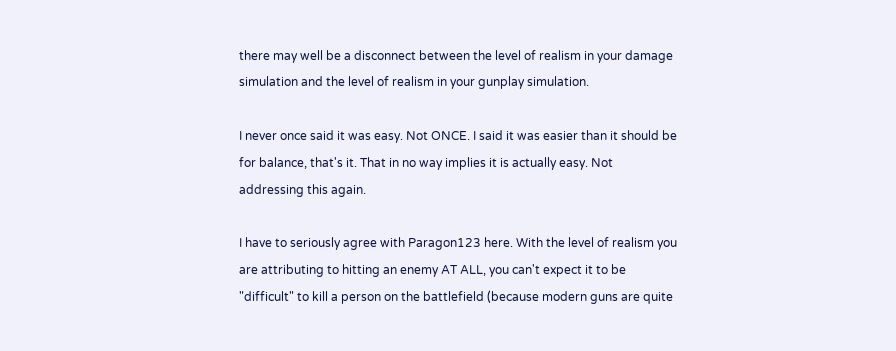there may well be a disconnect between the level of realism in your damage simulation and the level of realism in your gunplay simulation.

I never once said it was easy. Not ONCE. I said it was easier than it should be for balance, that's it. That in no way implies it is actually easy. Not addressing this again.

I have to seriously agree with Paragon123 here. With the level of realism you are attributing to hitting an enemy AT ALL, you can't expect it to be "difficult" to kill a person on the battlefield (because modern guns are quite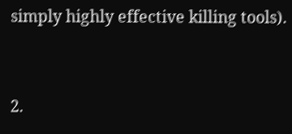simply highly effective killing tools).


2.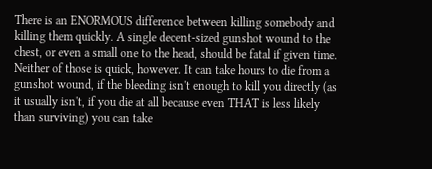There is an ENORMOUS difference between killing somebody and killing them quickly. A single decent-sized gunshot wound to the chest, or even a small one to the head, should be fatal if given time. Neither of those is quick, however. It can take hours to die from a gunshot wound, if the bleeding isn't enough to kill you directly (as it usually isn't, if you die at all because even THAT is less likely than surviving) you can take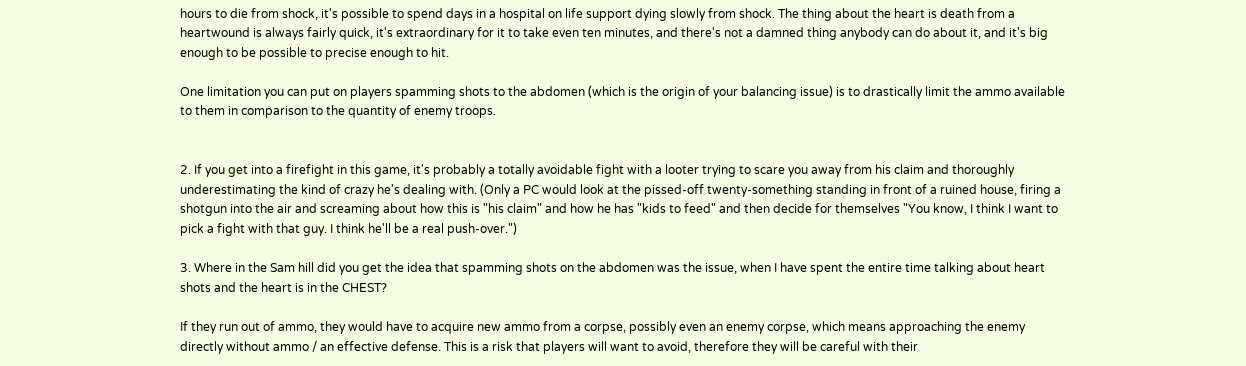hours to die from shock, it's possible to spend days in a hospital on life support dying slowly from shock. The thing about the heart is death from a heartwound is always fairly quick, it's extraordinary for it to take even ten minutes, and there's not a damned thing anybody can do about it, and it's big enough to be possible to precise enough to hit.

One limitation you can put on players spamming shots to the abdomen (which is the origin of your balancing issue) is to drastically limit the ammo available to them in comparison to the quantity of enemy troops.


2. If you get into a firefight in this game, it's probably a totally avoidable fight with a looter trying to scare you away from his claim and thoroughly underestimating the kind of crazy he's dealing with. (Only a PC would look at the pissed-off twenty-something standing in front of a ruined house, firing a shotgun into the air and screaming about how this is "his claim" and how he has "kids to feed" and then decide for themselves "You know, I think I want to pick a fight with that guy. I think he'll be a real push-over.")

3. Where in the Sam hill did you get the idea that spamming shots on the abdomen was the issue, when I have spent the entire time talking about heart shots and the heart is in the CHEST?

If they run out of ammo, they would have to acquire new ammo from a corpse, possibly even an enemy corpse, which means approaching the enemy directly without ammo / an effective defense. This is a risk that players will want to avoid, therefore they will be careful with their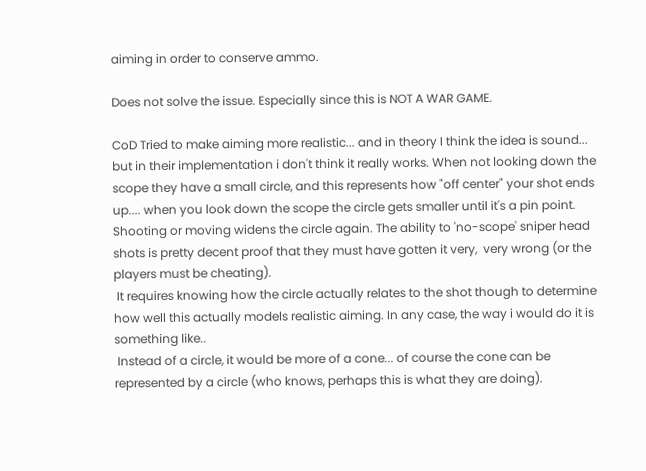aiming in order to conserve ammo.

Does not solve the issue. Especially since this is NOT A WAR GAME.

CoD Tried to make aiming more realistic... and in theory I think the idea is sound... but in their implementation i don't think it really works. When not looking down the scope they have a small circle, and this represents how "off center" your shot ends up.... when you look down the scope the circle gets smaller until it's a pin point. Shooting or moving widens the circle again. The ability to 'no-scope' sniper head shots is pretty decent proof that they must have gotten it very,  very wrong (or the players must be cheating).
 It requires knowing how the circle actually relates to the shot though to determine how well this actually models realistic aiming. In any case, the way i would do it is something like..
 Instead of a circle, it would be more of a cone... of course the cone can be represented by a circle (who knows, perhaps this is what they are doing).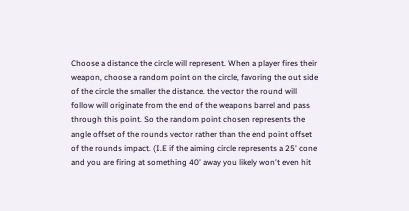Choose a distance the circle will represent. When a player fires their weapon, choose a random point on the circle, favoring the out side of the circle the smaller the distance. the vector the round will follow will originate from the end of the weapons barrel and pass through this point. So the random point chosen represents the angle offset of the rounds vector rather than the end point offset of the rounds impact. (I.E if the aiming circle represents a 25' cone and you are firing at something 40' away you likely won't even hit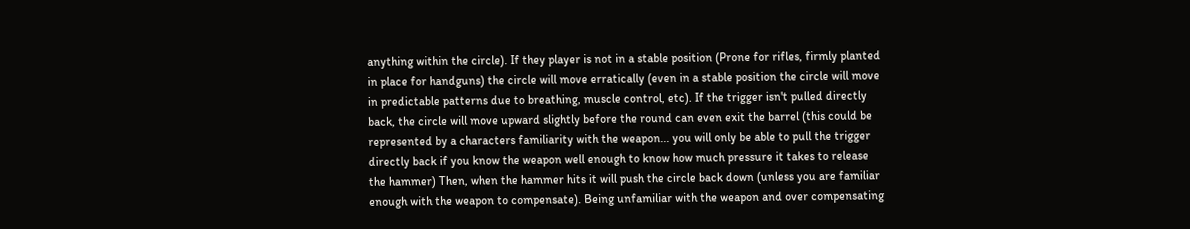anything within the circle). If they player is not in a stable position (Prone for rifles, firmly planted in place for handguns) the circle will move erratically (even in a stable position the circle will move in predictable patterns due to breathing, muscle control, etc). If the trigger isn't pulled directly back, the circle will move upward slightly before the round can even exit the barrel (this could be represented by a characters familiarity with the weapon... you will only be able to pull the trigger directly back if you know the weapon well enough to know how much pressure it takes to release the hammer) Then, when the hammer hits it will push the circle back down (unless you are familiar enough with the weapon to compensate). Being unfamiliar with the weapon and over compensating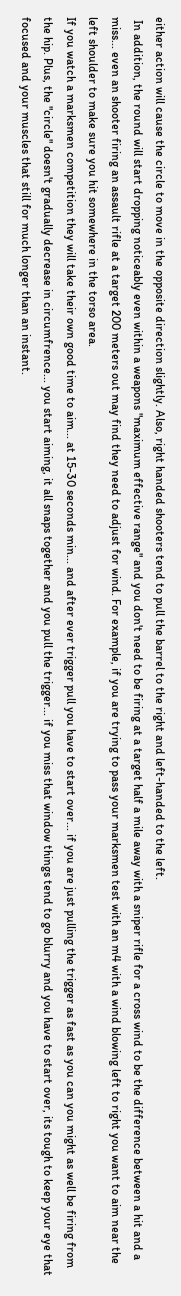either action will cause the circle to move in the opposite direction slightly. Also, right handed shooters tend to pull the barrel to the right and left-handed to the left.
 In addition, the round will start dropping noticeably even within a weapons "maximum effective range" and you don't need to be firing at a target half a mile away with a sniper rifle for a cross wind to be the difference between a hit and a miss... even an shooter firing an assault rifle at a target 200 meters out may find they need to adjust for wind. For example, if you are trying to pass your marksmen test with an m4 with a wind blowing left to right you want to aim near the left shoulder to make sure you hit somewhere in the torso area.
If you watch a marksmen competition they will take their own good time to aim... at 15-30 seconds min... and after ever trigger pull you have to start over... if you are just pulling the trigger as fast as you can you might as well be firing from the hip. Plus, the "circle" doesn't gradually decrease in circumfrence... you start aiming, it all snaps together and you pull the trigger... if you miss that window things tend to go blurry and you have to start over, its tough to keep your eye that focused and your muscles that still for much longer than an instant.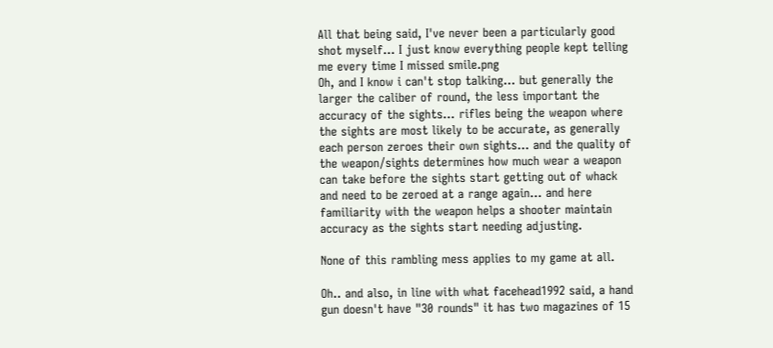All that being said, I've never been a particularly good shot myself... I just know everything people kept telling me every time I missed smile.png
Oh, and I know i can't stop talking... but generally the larger the caliber of round, the less important the accuracy of the sights... rifles being the weapon where the sights are most likely to be accurate, as generally each person zeroes their own sights... and the quality of the weapon/sights determines how much wear a weapon can take before the sights start getting out of whack and need to be zeroed at a range again... and here familiarity with the weapon helps a shooter maintain accuracy as the sights start needing adjusting.

None of this rambling mess applies to my game at all.

Oh.. and also, in line with what facehead1992 said, a hand gun doesn't have "30 rounds" it has two magazines of 15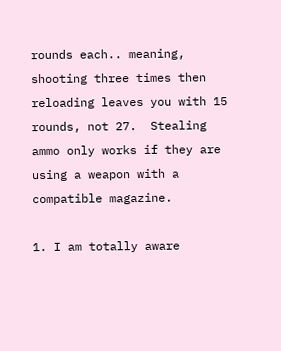rounds each.. meaning, shooting three times then reloading leaves you with 15 rounds, not 27.  Stealing ammo only works if they are using a weapon with a compatible magazine.

1. I am totally aware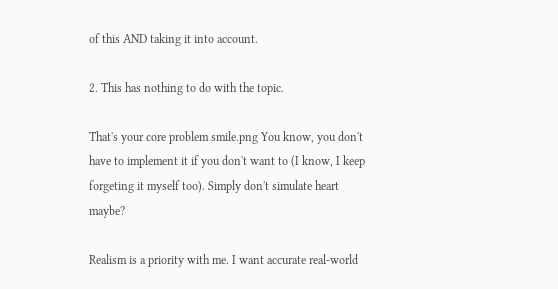of this AND taking it into account.

2. This has nothing to do with the topic.

That's your core problem smile.png You know, you don't have to implement it if you don't want to (I know, I keep forgeting it myself too). Simply don't simulate heart maybe?

Realism is a priority with me. I want accurate real-world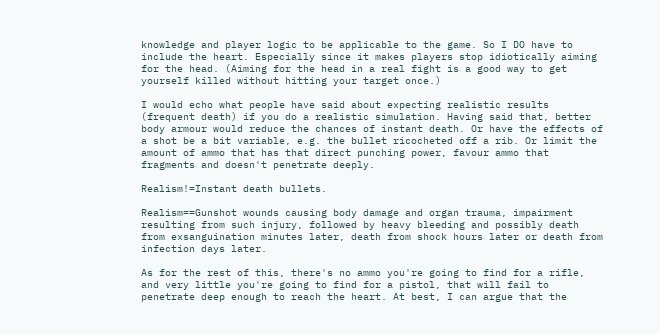knowledge and player logic to be applicable to the game. So I DO have to include the heart. Especially since it makes players stop idiotically aiming for the head. (Aiming for the head in a real fight is a good way to get yourself killed without hitting your target once.)

I would echo what people have said about expecting realistic results (frequent death) if you do a realistic simulation. Having said that, better body armour would reduce the chances of instant death. Or have the effects of a shot be a bit variable, e.g. the bullet ricocheted off a rib. Or limit the amount of ammo that has that direct punching power, favour ammo that fragments and doesn't penetrate deeply.

Realism!=Instant death bullets.

Realism==Gunshot wounds causing body damage and organ trauma, impairment resulting from such injury, followed by heavy bleeding and possibly death from exsanguination minutes later, death from shock hours later or death from infection days later.

As for the rest of this, there's no ammo you're going to find for a rifle, and very little you're going to find for a pistol, that will fail to penetrate deep enough to reach the heart. At best, I can argue that the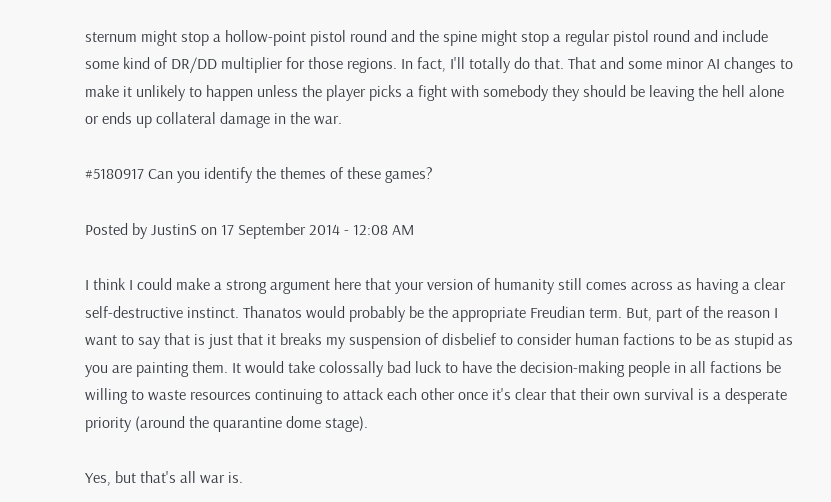sternum might stop a hollow-point pistol round and the spine might stop a regular pistol round and include some kind of DR/DD multiplier for those regions. In fact, I'll totally do that. That and some minor AI changes to make it unlikely to happen unless the player picks a fight with somebody they should be leaving the hell alone or ends up collateral damage in the war.

#5180917 Can you identify the themes of these games?

Posted by JustinS on 17 September 2014 - 12:08 AM

I think I could make a strong argument here that your version of humanity still comes across as having a clear self-destructive instinct. Thanatos would probably be the appropriate Freudian term. But, part of the reason I want to say that is just that it breaks my suspension of disbelief to consider human factions to be as stupid as you are painting them. It would take colossally bad luck to have the decision-making people in all factions be willing to waste resources continuing to attack each other once it's clear that their own survival is a desperate priority (around the quarantine dome stage).

Yes, but that's all war is.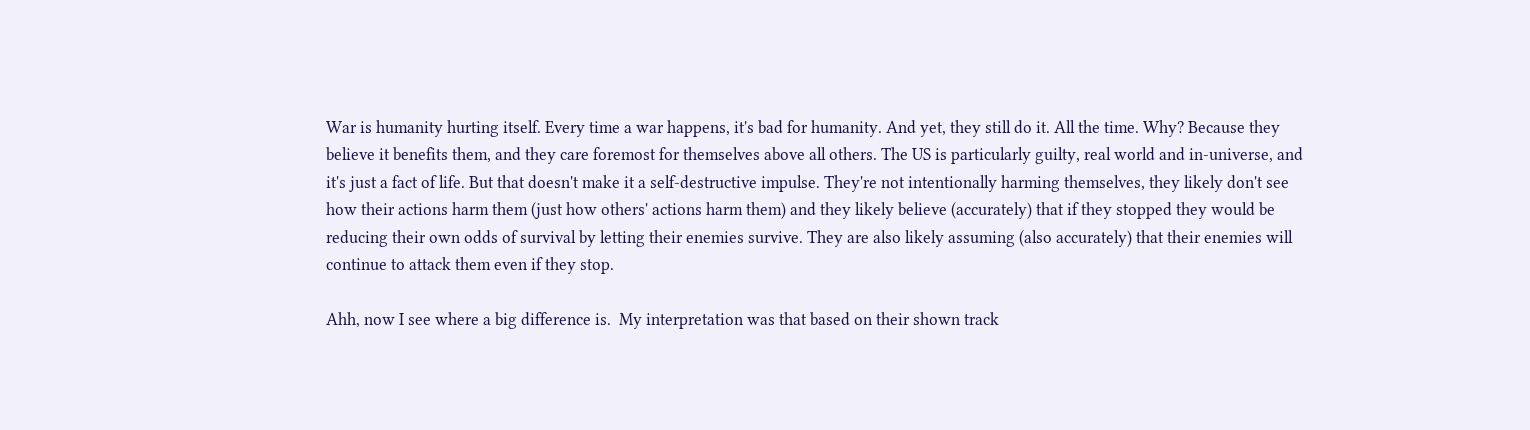War is humanity hurting itself. Every time a war happens, it's bad for humanity. And yet, they still do it. All the time. Why? Because they believe it benefits them, and they care foremost for themselves above all others. The US is particularly guilty, real world and in-universe, and it's just a fact of life. But that doesn't make it a self-destructive impulse. They're not intentionally harming themselves, they likely don't see how their actions harm them (just how others' actions harm them) and they likely believe (accurately) that if they stopped they would be reducing their own odds of survival by letting their enemies survive. They are also likely assuming (also accurately) that their enemies will continue to attack them even if they stop.

Ahh, now I see where a big difference is.  My interpretation was that based on their shown track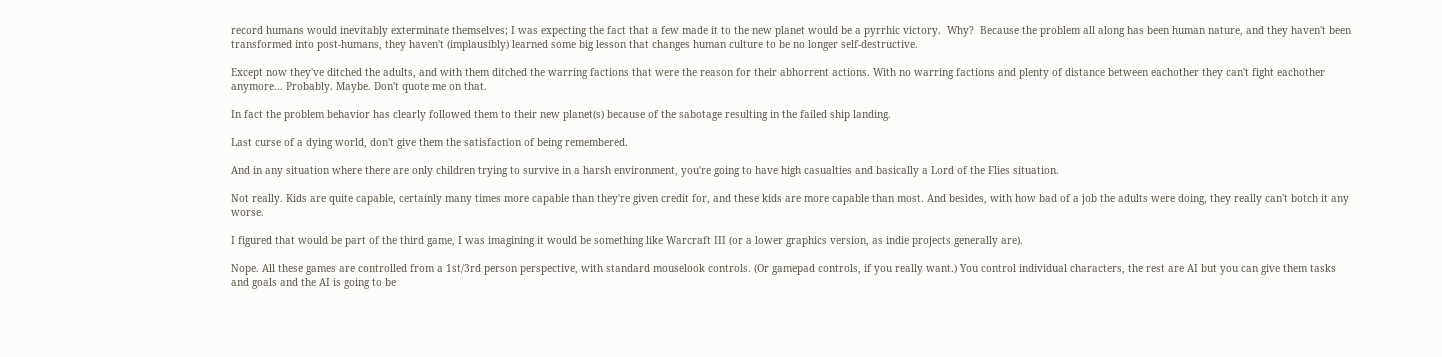record humans would inevitably exterminate themselves; I was expecting the fact that a few made it to the new planet would be a pyrrhic victory.  Why?  Because the problem all along has been human nature, and they haven't been transformed into post-humans, they haven't (implausibly) learned some big lesson that changes human culture to be no longer self-destructive.

Except now they've ditched the adults, and with them ditched the warring factions that were the reason for their abhorrent actions. With no warring factions and plenty of distance between eachother they can't fight eachother anymore... Probably. Maybe. Don't quote me on that.

In fact the problem behavior has clearly followed them to their new planet(s) because of the sabotage resulting in the failed ship landing.

Last curse of a dying world, don't give them the satisfaction of being remembered.

And in any situation where there are only children trying to survive in a harsh environment, you're going to have high casualties and basically a Lord of the Flies situation.

Not really. Kids are quite capable, certainly many times more capable than they're given credit for, and these kids are more capable than most. And besides, with how bad of a job the adults were doing, they really can't botch it any worse.

I figured that would be part of the third game, I was imagining it would be something like Warcraft III (or a lower graphics version, as indie projects generally are).

Nope. All these games are controlled from a 1st/3rd person perspective, with standard mouselook controls. (Or gamepad controls, if you really want.) You control individual characters, the rest are AI but you can give them tasks and goals and the AI is going to be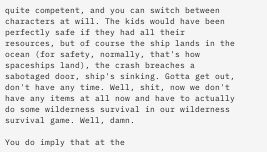quite competent, and you can switch between characters at will. The kids would have been perfectly safe if they had all their resources, but of course the ship lands in the ocean (for safety, normally, that's how spaceships land), the crash breaches a sabotaged door, ship's sinking. Gotta get out, don't have any time. Well, shit, now we don't have any items at all now and have to actually do some wilderness survival in our wilderness survival game. Well, damn.

You do imply that at the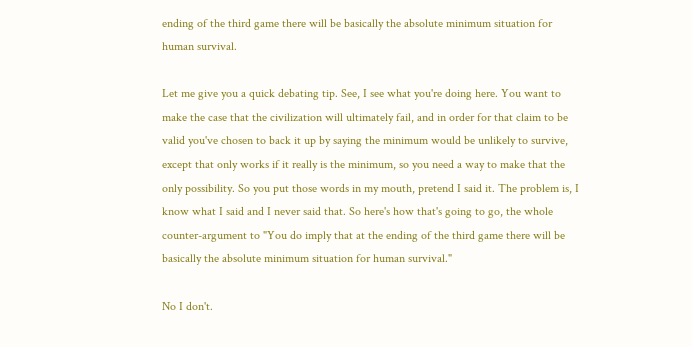ending of the third game there will be basically the absolute minimum situation for human survival.

Let me give you a quick debating tip. See, I see what you're doing here. You want to make the case that the civilization will ultimately fail, and in order for that claim to be valid you've chosen to back it up by saying the minimum would be unlikely to survive, except that only works if it really is the minimum, so you need a way to make that the only possibility. So you put those words in my mouth, pretend I said it. The problem is, I know what I said and I never said that. So here's how that's going to go, the whole counter-argument to "You do imply that at the ending of the third game there will be basically the absolute minimum situation for human survival."

No I don't.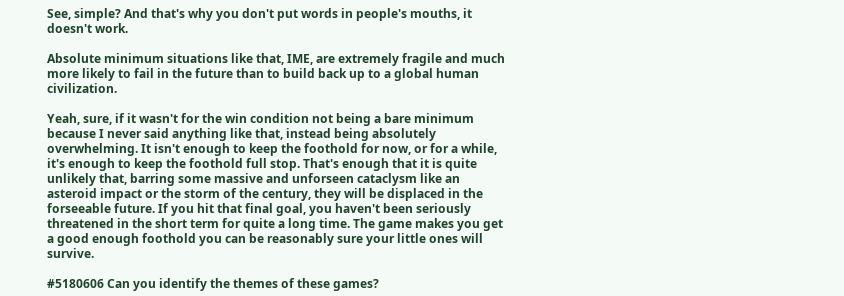See, simple? And that's why you don't put words in people's mouths, it doesn't work.

Absolute minimum situations like that, IME, are extremely fragile and much more likely to fail in the future than to build back up to a global human civilization.

Yeah, sure, if it wasn't for the win condition not being a bare minimum because I never said anything like that, instead being absolutely overwhelming. It isn't enough to keep the foothold for now, or for a while, it's enough to keep the foothold full stop. That's enough that it is quite unlikely that, barring some massive and unforseen cataclysm like an asteroid impact or the storm of the century, they will be displaced in the forseeable future. If you hit that final goal, you haven't been seriously threatened in the short term for quite a long time. The game makes you get a good enough foothold you can be reasonably sure your little ones will survive.

#5180606 Can you identify the themes of these games?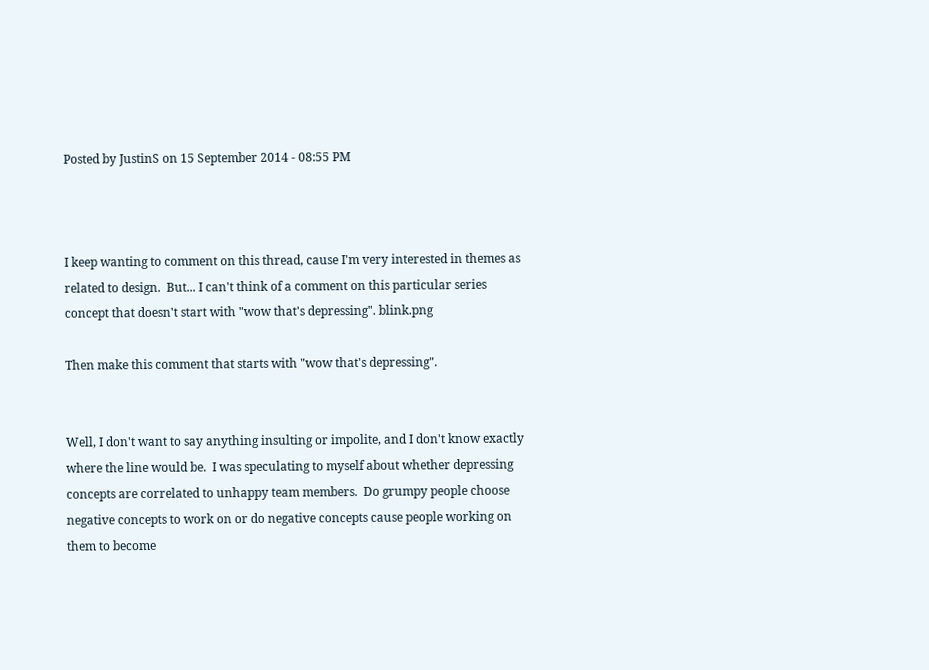Posted by JustinS on 15 September 2014 - 08:55 PM



I keep wanting to comment on this thread, cause I'm very interested in themes as related to design.  But... I can't think of a comment on this particular series concept that doesn't start with "wow that's depressing". blink.png

Then make this comment that starts with "wow that's depressing".


Well, I don't want to say anything insulting or impolite, and I don't know exactly where the line would be.  I was speculating to myself about whether depressing concepts are correlated to unhappy team members.  Do grumpy people choose negative concepts to work on or do negative concepts cause people working on them to become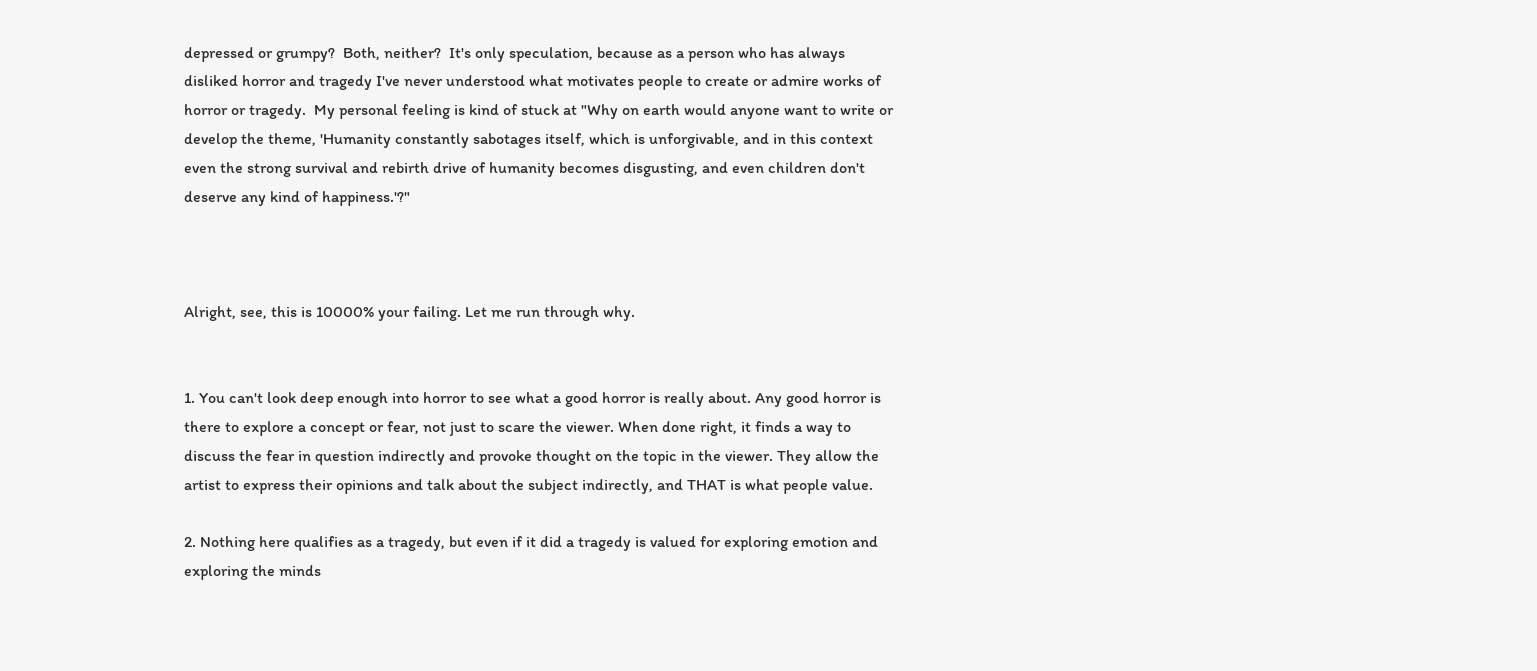depressed or grumpy?  Both, neither?  It's only speculation, because as a person who has always disliked horror and tragedy I've never understood what motivates people to create or admire works of horror or tragedy.  My personal feeling is kind of stuck at "Why on earth would anyone want to write or develop the theme, 'Humanity constantly sabotages itself, which is unforgivable, and in this context even the strong survival and rebirth drive of humanity becomes disgusting, and even children don't deserve any kind of happiness.'?"



Alright, see, this is 10000% your failing. Let me run through why.


1. You can't look deep enough into horror to see what a good horror is really about. Any good horror is there to explore a concept or fear, not just to scare the viewer. When done right, it finds a way to discuss the fear in question indirectly and provoke thought on the topic in the viewer. They allow the artist to express their opinions and talk about the subject indirectly, and THAT is what people value.

2. Nothing here qualifies as a tragedy, but even if it did a tragedy is valued for exploring emotion and exploring the minds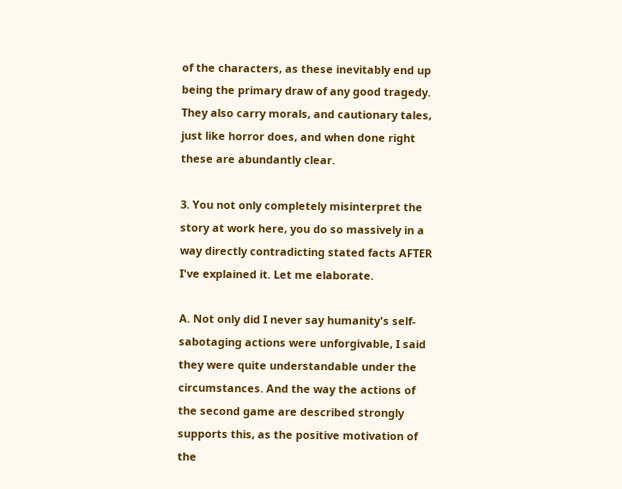of the characters, as these inevitably end up being the primary draw of any good tragedy. They also carry morals, and cautionary tales, just like horror does, and when done right these are abundantly clear.

3. You not only completely misinterpret the story at work here, you do so massively in a way directly contradicting stated facts AFTER I've explained it. Let me elaborate.

A. Not only did I never say humanity's self-sabotaging actions were unforgivable, I said they were quite understandable under the circumstances. And the way the actions of the second game are described strongly supports this, as the positive motivation of the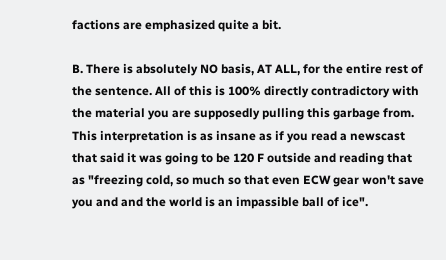factions are emphasized quite a bit.

B. There is absolutely NO basis, AT ALL, for the entire rest of the sentence. All of this is 100% directly contradictory with the material you are supposedly pulling this garbage from. This interpretation is as insane as if you read a newscast that said it was going to be 120 F outside and reading that as "freezing cold, so much so that even ECW gear won't save you and and the world is an impassible ball of ice".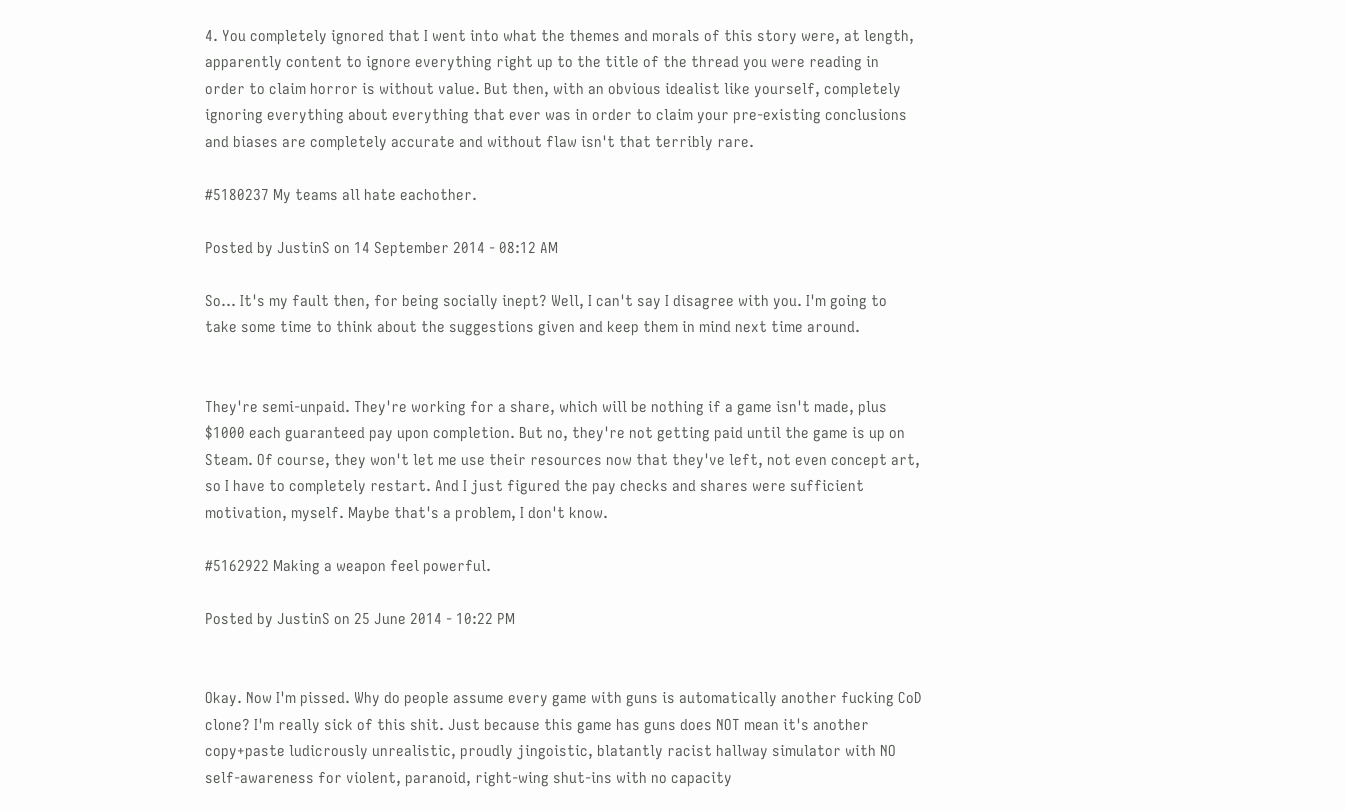4. You completely ignored that I went into what the themes and morals of this story were, at length, apparently content to ignore everything right up to the title of the thread you were reading in order to claim horror is without value. But then, with an obvious idealist like yourself, completely ignoring everything about everything that ever was in order to claim your pre-existing conclusions and biases are completely accurate and without flaw isn't that terribly rare.

#5180237 My teams all hate eachother.

Posted by JustinS on 14 September 2014 - 08:12 AM

So... It's my fault then, for being socially inept? Well, I can't say I disagree with you. I'm going to take some time to think about the suggestions given and keep them in mind next time around.


They're semi-unpaid. They're working for a share, which will be nothing if a game isn't made, plus $1000 each guaranteed pay upon completion. But no, they're not getting paid until the game is up on Steam. Of course, they won't let me use their resources now that they've left, not even concept art, so I have to completely restart. And I just figured the pay checks and shares were sufficient motivation, myself. Maybe that's a problem, I don't know.

#5162922 Making a weapon feel powerful.

Posted by JustinS on 25 June 2014 - 10:22 PM


Okay. Now I'm pissed. Why do people assume every game with guns is automatically another fucking CoD clone? I'm really sick of this shit. Just because this game has guns does NOT mean it's another copy+paste ludicrously unrealistic, proudly jingoistic, blatantly racist hallway simulator with NO self-awareness for violent, paranoid, right-wing shut-ins with no capacity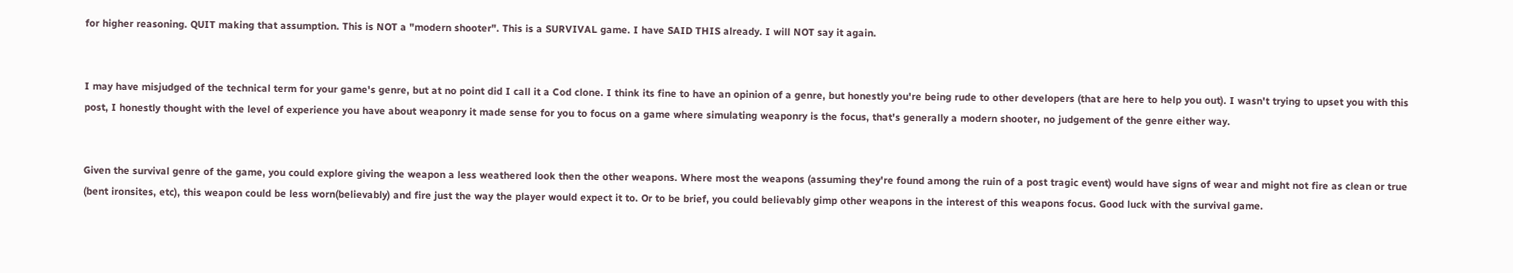for higher reasoning. QUIT making that assumption. This is NOT a "modern shooter". This is a SURVIVAL game. I have SAID THIS already. I will NOT say it again.


I may have misjudged of the technical term for your game's genre, but at no point did I call it a Cod clone. I think its fine to have an opinion of a genre, but honestly you're being rude to other developers (that are here to help you out). I wasn't trying to upset you with this post, I honestly thought with the level of experience you have about weaponry it made sense for you to focus on a game where simulating weaponry is the focus, that's generally a modern shooter, no judgement of the genre either way.


Given the survival genre of the game, you could explore giving the weapon a less weathered look then the other weapons. Where most the weapons (assuming they're found among the ruin of a post tragic event) would have signs of wear and might not fire as clean or true (bent ironsites, etc), this weapon could be less worn(believably) and fire just the way the player would expect it to. Or to be brief, you could believably gimp other weapons in the interest of this weapons focus. Good luck with the survival game.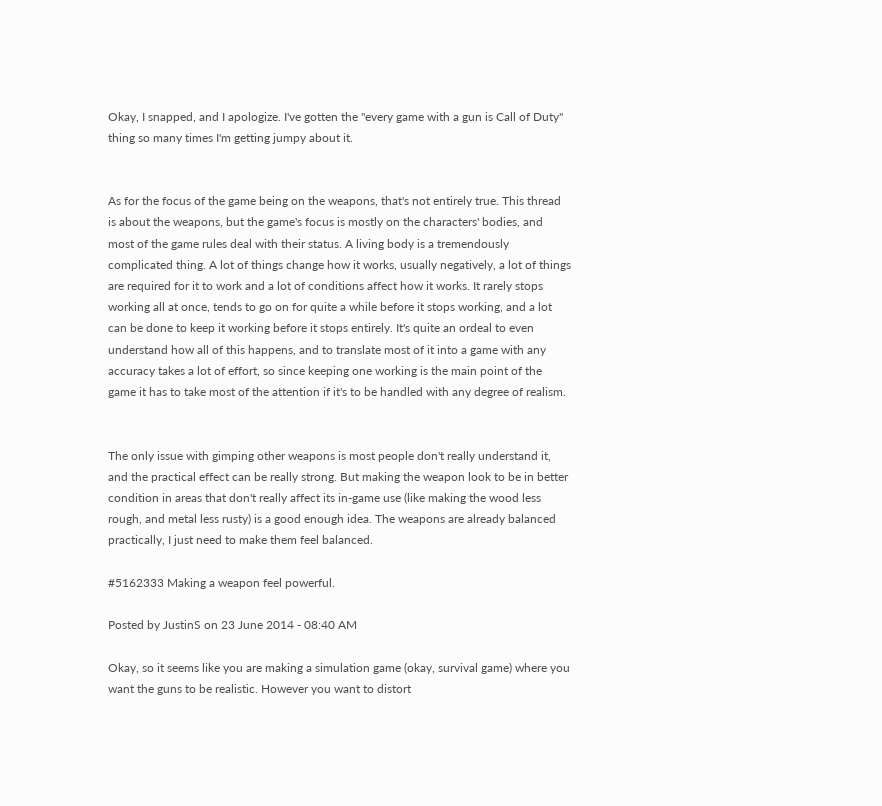Okay, I snapped, and I apologize. I've gotten the "every game with a gun is Call of Duty" thing so many times I'm getting jumpy about it.


As for the focus of the game being on the weapons, that's not entirely true. This thread is about the weapons, but the game's focus is mostly on the characters' bodies, and most of the game rules deal with their status. A living body is a tremendously complicated thing. A lot of things change how it works, usually negatively, a lot of things are required for it to work and a lot of conditions affect how it works. It rarely stops working all at once, tends to go on for quite a while before it stops working, and a lot can be done to keep it working before it stops entirely. It's quite an ordeal to even understand how all of this happens, and to translate most of it into a game with any accuracy takes a lot of effort, so since keeping one working is the main point of the game it has to take most of the attention if it's to be handled with any degree of realism.


The only issue with gimping other weapons is most people don't really understand it, and the practical effect can be really strong. But making the weapon look to be in better condition in areas that don't really affect its in-game use (like making the wood less rough, and metal less rusty) is a good enough idea. The weapons are already balanced practically, I just need to make them feel balanced.

#5162333 Making a weapon feel powerful.

Posted by JustinS on 23 June 2014 - 08:40 AM

Okay, so it seems like you are making a simulation game (okay, survival game) where you want the guns to be realistic. However you want to distort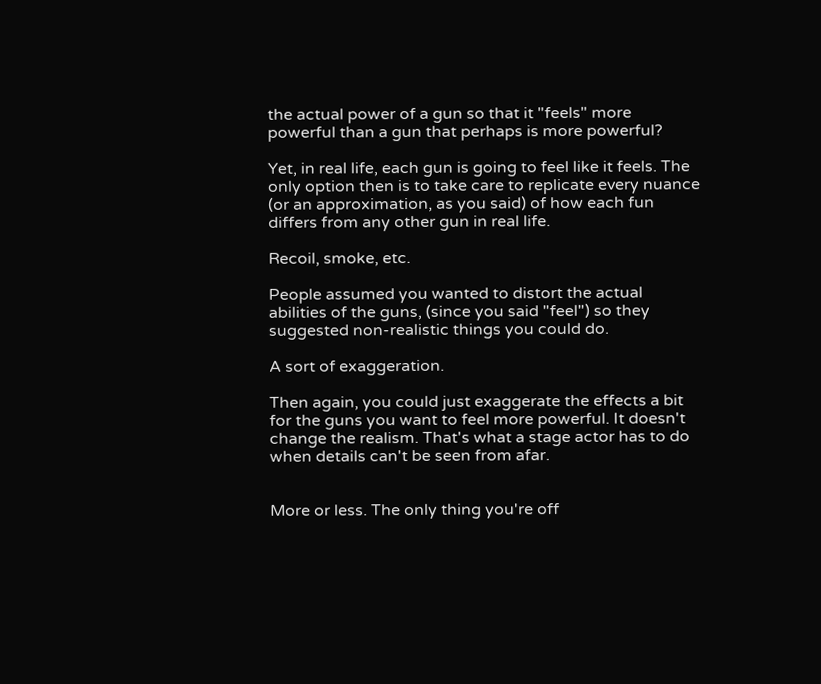the actual power of a gun so that it "feels" more powerful than a gun that perhaps is more powerful?

Yet, in real life, each gun is going to feel like it feels. The only option then is to take care to replicate every nuance (or an approximation, as you said) of how each fun differs from any other gun in real life.

Recoil, smoke, etc.

People assumed you wanted to distort the actual abilities of the guns, (since you said "feel") so they suggested non-realistic things you could do.

A sort of exaggeration.

Then again, you could just exaggerate the effects a bit for the guns you want to feel more powerful. It doesn't change the realism. That's what a stage actor has to do when details can't be seen from afar.


More or less. The only thing you're off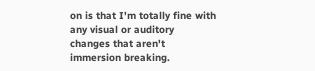on is that I'm totally fine with any visual or auditory changes that aren't immersion breaking.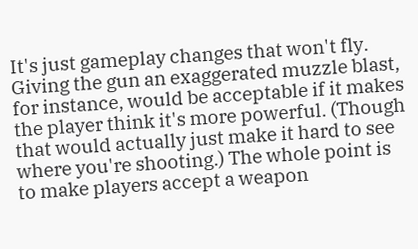It's just gameplay changes that won't fly. Giving the gun an exaggerated muzzle blast, for instance, would be acceptable if it makes the player think it's more powerful. (Though that would actually just make it hard to see where you're shooting.) The whole point is to make players accept a weapon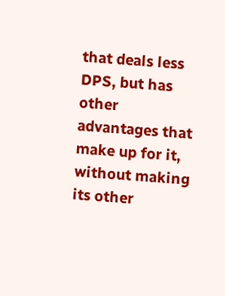that deals less DPS, but has other advantages that make up for it, without making its other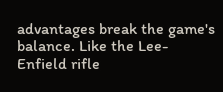advantages break the game's balance. Like the Lee-Enfield rifle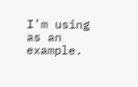I'm using as an example.